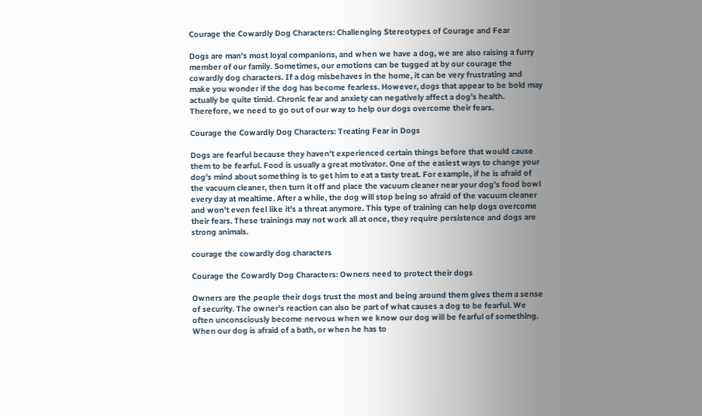Courage the Cowardly Dog Characters: Challenging Stereotypes of Courage and Fear

Dogs are man’s most loyal companions, and when we have a dog, we are also raising a furry member of our family. Sometimes, our emotions can be tugged at by our courage the cowardly dog characters. If a dog misbehaves in the home, it can be very frustrating and make you wonder if the dog has become fearless. However, dogs that appear to be bold may actually be quite timid. Chronic fear and anxiety can negatively affect a dog’s health. Therefore, we need to go out of our way to help our dogs overcome their fears.

Courage the Cowardly Dog Characters: Treating Fear in Dogs

Dogs are fearful because they haven’t experienced certain things before that would cause them to be fearful. Food is usually a great motivator. One of the easiest ways to change your dog’s mind about something is to get him to eat a tasty treat. For example, if he is afraid of the vacuum cleaner, then turn it off and place the vacuum cleaner near your dog’s food bowl every day at mealtime. After a while, the dog will stop being so afraid of the vacuum cleaner and won’t even feel like it’s a threat anymore. This type of training can help dogs overcome their fears. These trainings may not work all at once, they require persistence and dogs are strong animals.

courage the cowardly dog characters

Courage the Cowardly Dog Characters: Owners need to protect their dogs

Owners are the people their dogs trust the most and being around them gives them a sense of security. The owner’s reaction can also be part of what causes a dog to be fearful. We often unconsciously become nervous when we know our dog will be fearful of something. When our dog is afraid of a bath, or when he has to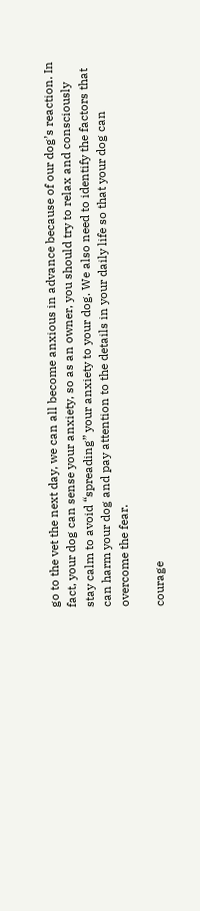go to the vet the next day, we can all become anxious in advance because of our dog’s reaction. In fact, your dog can sense your anxiety, so as an owner, you should try to relax and consciously stay calm to avoid “spreading” your anxiety to your dog. We also need to identify the factors that can harm your dog and pay attention to the details in your daily life so that your dog can overcome the fear.

courage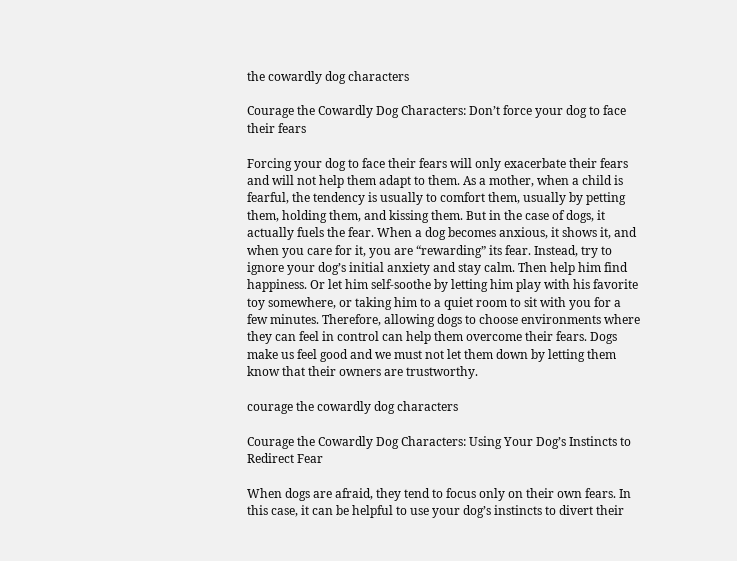the cowardly dog characters

Courage the Cowardly Dog Characters: Don’t force your dog to face their fears

Forcing your dog to face their fears will only exacerbate their fears and will not help them adapt to them. As a mother, when a child is fearful, the tendency is usually to comfort them, usually by petting them, holding them, and kissing them. But in the case of dogs, it actually fuels the fear. When a dog becomes anxious, it shows it, and when you care for it, you are “rewarding” its fear. Instead, try to ignore your dog’s initial anxiety and stay calm. Then help him find happiness. Or let him self-soothe by letting him play with his favorite toy somewhere, or taking him to a quiet room to sit with you for a few minutes. Therefore, allowing dogs to choose environments where they can feel in control can help them overcome their fears. Dogs make us feel good and we must not let them down by letting them know that their owners are trustworthy.

courage the cowardly dog characters

Courage the Cowardly Dog Characters: Using Your Dog’s Instincts to Redirect Fear

When dogs are afraid, they tend to focus only on their own fears. In this case, it can be helpful to use your dog’s instincts to divert their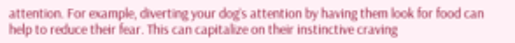attention. For example, diverting your dog’s attention by having them look for food can help to reduce their fear. This can capitalize on their instinctive craving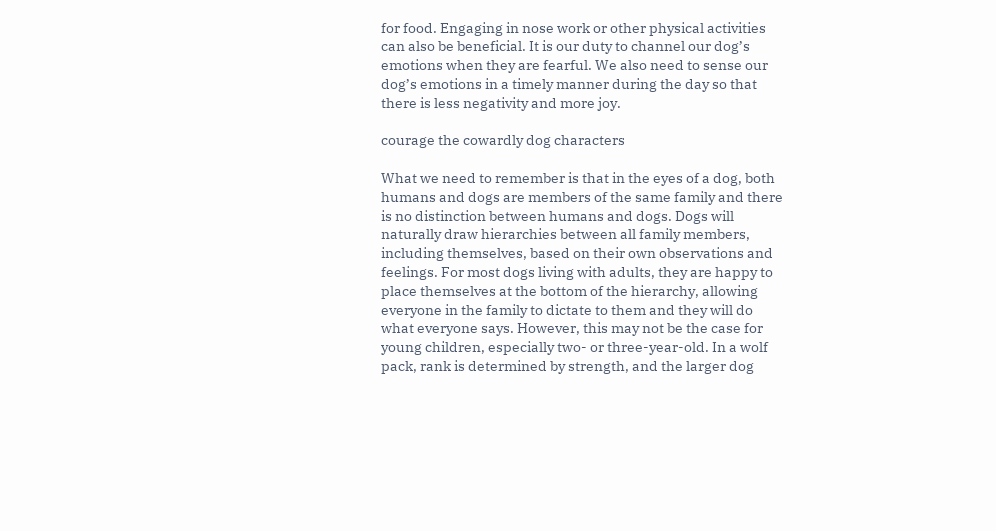for food. Engaging in nose work or other physical activities can also be beneficial. It is our duty to channel our dog’s emotions when they are fearful. We also need to sense our dog’s emotions in a timely manner during the day so that there is less negativity and more joy.

courage the cowardly dog characters

What we need to remember is that in the eyes of a dog, both humans and dogs are members of the same family and there is no distinction between humans and dogs. Dogs will naturally draw hierarchies between all family members, including themselves, based on their own observations and feelings. For most dogs living with adults, they are happy to place themselves at the bottom of the hierarchy, allowing everyone in the family to dictate to them and they will do what everyone says. However, this may not be the case for young children, especially two- or three-year-old. In a wolf pack, rank is determined by strength, and the larger dog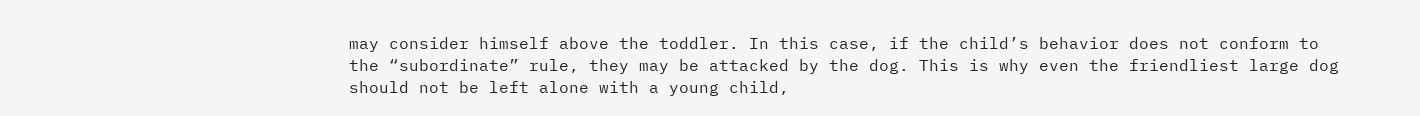may consider himself above the toddler. In this case, if the child’s behavior does not conform to the “subordinate” rule, they may be attacked by the dog. This is why even the friendliest large dog should not be left alone with a young child,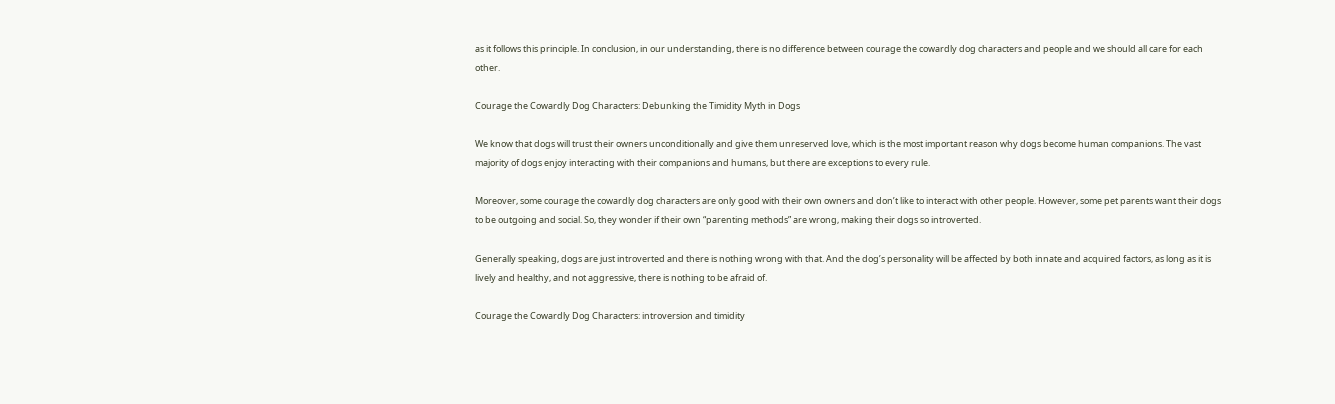as it follows this principle. In conclusion, in our understanding, there is no difference between courage the cowardly dog characters and people and we should all care for each other.

Courage the Cowardly Dog Characters: Debunking the Timidity Myth in Dogs

We know that dogs will trust their owners unconditionally and give them unreserved love, which is the most important reason why dogs become human companions. The vast majority of dogs enjoy interacting with their companions and humans, but there are exceptions to every rule.

Moreover, some courage the cowardly dog characters are only good with their own owners and don’t like to interact with other people. However, some pet parents want their dogs to be outgoing and social. So, they wonder if their own “parenting methods” are wrong, making their dogs so introverted.

Generally speaking, dogs are just introverted and there is nothing wrong with that. And the dog’s personality will be affected by both innate and acquired factors, as long as it is lively and healthy, and not aggressive, there is nothing to be afraid of.

Courage the Cowardly Dog Characters: introversion and timidity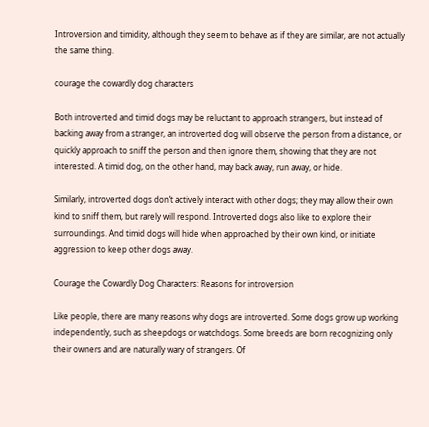Introversion and timidity, although they seem to behave as if they are similar, are not actually the same thing.

courage the cowardly dog characters

Both introverted and timid dogs may be reluctant to approach strangers, but instead of backing away from a stranger, an introverted dog will observe the person from a distance, or quickly approach to sniff the person and then ignore them, showing that they are not interested. A timid dog, on the other hand, may back away, run away, or hide.

Similarly, introverted dogs don’t actively interact with other dogs; they may allow their own kind to sniff them, but rarely will respond. Introverted dogs also like to explore their surroundings. And timid dogs will hide when approached by their own kind, or initiate aggression to keep other dogs away.

Courage the Cowardly Dog Characters: Reasons for introversion

Like people, there are many reasons why dogs are introverted. Some dogs grow up working independently, such as sheepdogs or watchdogs. Some breeds are born recognizing only their owners and are naturally wary of strangers. Of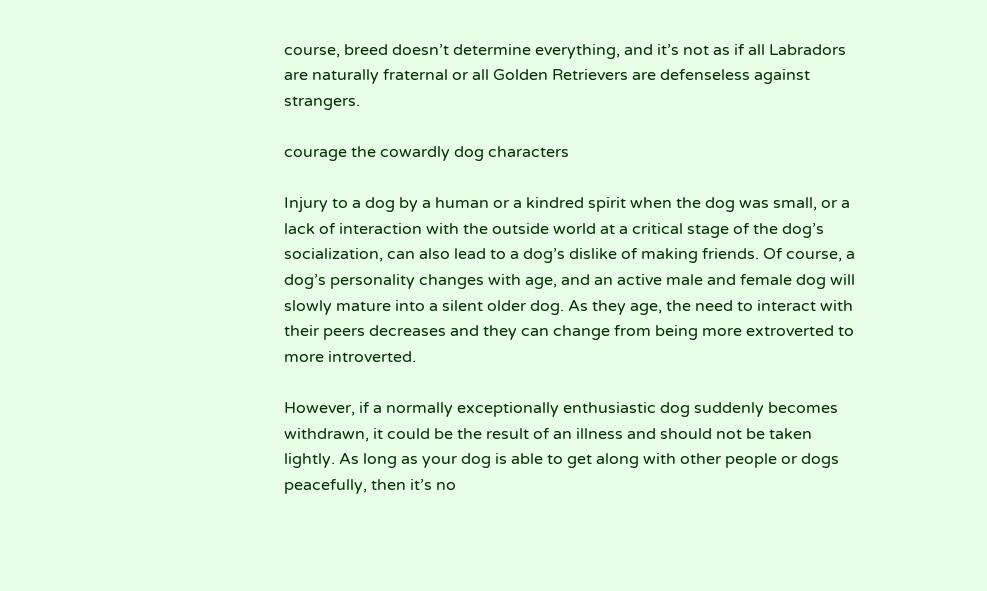course, breed doesn’t determine everything, and it’s not as if all Labradors are naturally fraternal or all Golden Retrievers are defenseless against strangers.

courage the cowardly dog characters

Injury to a dog by a human or a kindred spirit when the dog was small, or a lack of interaction with the outside world at a critical stage of the dog’s socialization, can also lead to a dog’s dislike of making friends. Of course, a dog’s personality changes with age, and an active male and female dog will slowly mature into a silent older dog. As they age, the need to interact with their peers decreases and they can change from being more extroverted to more introverted.

However, if a normally exceptionally enthusiastic dog suddenly becomes withdrawn, it could be the result of an illness and should not be taken lightly. As long as your dog is able to get along with other people or dogs peacefully, then it’s no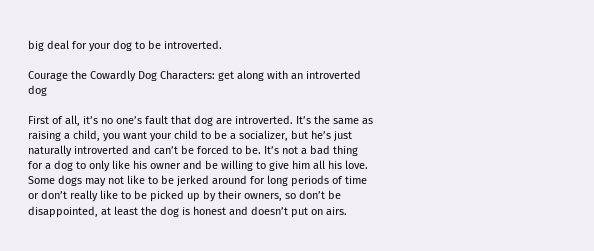big deal for your dog to be introverted.

Courage the Cowardly Dog Characters: get along with an introverted dog

First of all, it’s no one’s fault that dog are introverted. It’s the same as raising a child, you want your child to be a socializer, but he’s just naturally introverted and can’t be forced to be. It’s not a bad thing for a dog to only like his owner and be willing to give him all his love. Some dogs may not like to be jerked around for long periods of time or don’t really like to be picked up by their owners, so don’t be disappointed, at least the dog is honest and doesn’t put on airs.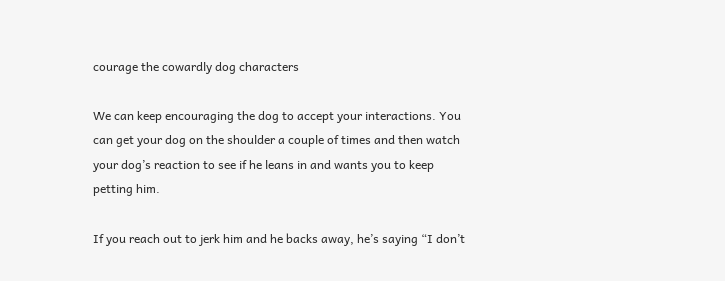courage the cowardly dog characters

We can keep encouraging the dog to accept your interactions. You can get your dog on the shoulder a couple of times and then watch your dog’s reaction to see if he leans in and wants you to keep petting him.

If you reach out to jerk him and he backs away, he’s saying “I don’t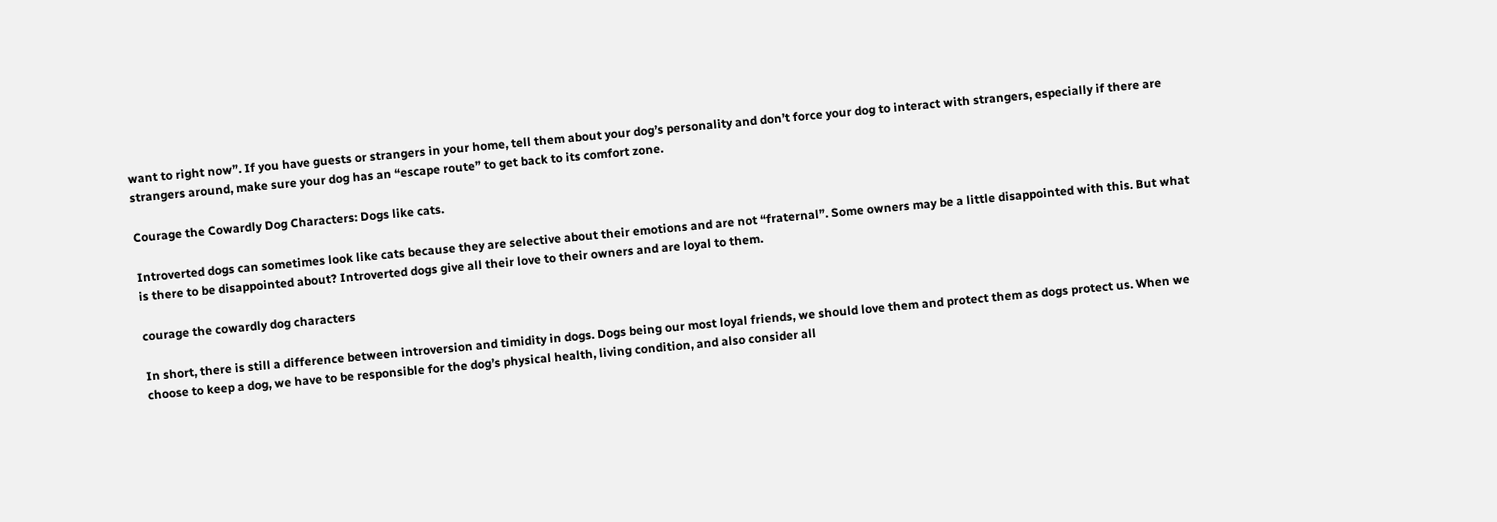want to right now”. If you have guests or strangers in your home, tell them about your dog’s personality and don’t force your dog to interact with strangers, especially if there are strangers around, make sure your dog has an “escape route” to get back to its comfort zone.

Courage the Cowardly Dog Characters: Dogs like cats.

Introverted dogs can sometimes look like cats because they are selective about their emotions and are not “fraternal”. Some owners may be a little disappointed with this. But what is there to be disappointed about? Introverted dogs give all their love to their owners and are loyal to them.

courage the cowardly dog characters

In short, there is still a difference between introversion and timidity in dogs. Dogs being our most loyal friends, we should love them and protect them as dogs protect us. When we choose to keep a dog, we have to be responsible for the dog’s physical health, living condition, and also consider all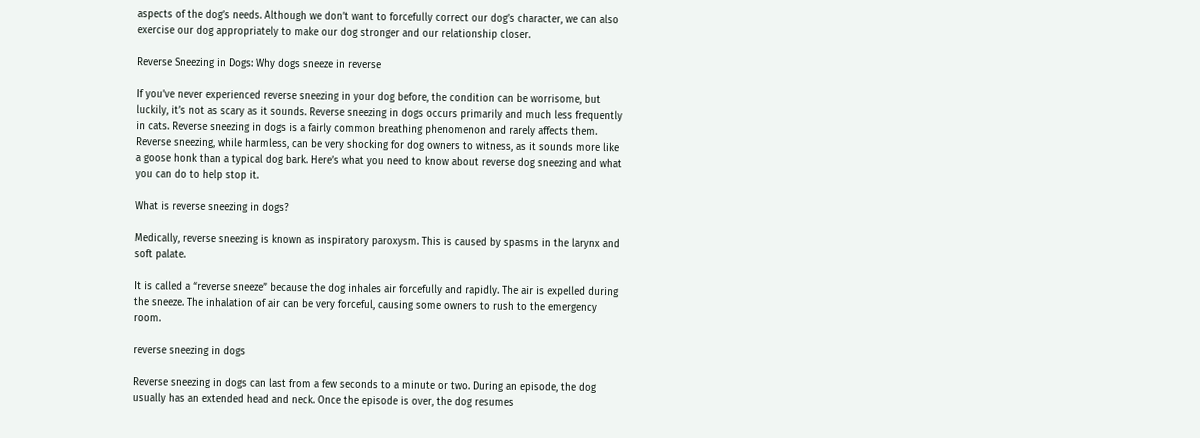aspects of the dog’s needs. Although we don’t want to forcefully correct our dog’s character, we can also exercise our dog appropriately to make our dog stronger and our relationship closer.

Reverse Sneezing in Dogs: Why dogs sneeze in reverse

If you’ve never experienced reverse sneezing in your dog before, the condition can be worrisome, but luckily, it’s not as scary as it sounds. Reverse sneezing in dogs occurs primarily and much less frequently in cats. Reverse sneezing in dogs is a fairly common breathing phenomenon and rarely affects them. Reverse sneezing, while harmless, can be very shocking for dog owners to witness, as it sounds more like a goose honk than a typical dog bark. Here’s what you need to know about reverse dog sneezing and what you can do to help stop it.

What is reverse sneezing in dogs?

Medically, reverse sneezing is known as inspiratory paroxysm. This is caused by spasms in the larynx and soft palate.

It is called a “reverse sneeze” because the dog inhales air forcefully and rapidly. The air is expelled during the sneeze. The inhalation of air can be very forceful, causing some owners to rush to the emergency room.

reverse sneezing in dogs

Reverse sneezing in dogs can last from a few seconds to a minute or two. During an episode, the dog usually has an extended head and neck. Once the episode is over, the dog resumes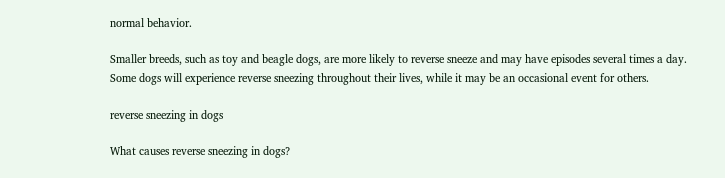normal behavior.

Smaller breeds, such as toy and beagle dogs, are more likely to reverse sneeze and may have episodes several times a day. Some dogs will experience reverse sneezing throughout their lives, while it may be an occasional event for others.

reverse sneezing in dogs

What causes reverse sneezing in dogs?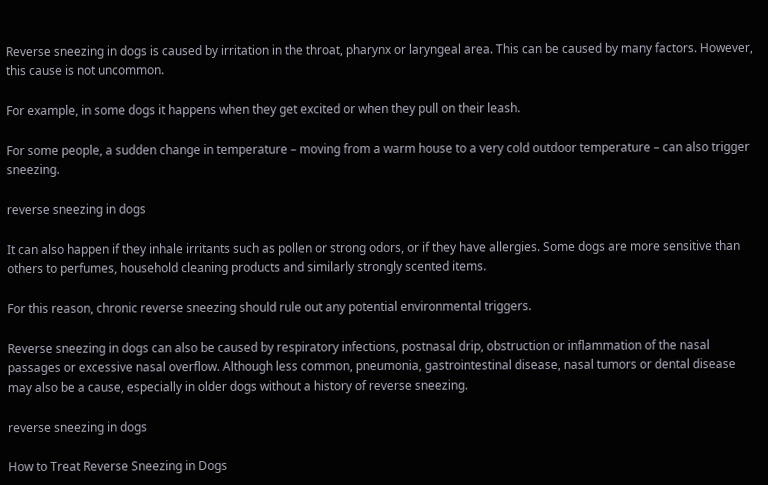Reverse sneezing in dogs is caused by irritation in the throat, pharynx or laryngeal area. This can be caused by many factors. However, this cause is not uncommon.

For example, in some dogs it happens when they get excited or when they pull on their leash.

For some people, a sudden change in temperature – moving from a warm house to a very cold outdoor temperature – can also trigger sneezing.

reverse sneezing in dogs

It can also happen if they inhale irritants such as pollen or strong odors, or if they have allergies. Some dogs are more sensitive than others to perfumes, household cleaning products and similarly strongly scented items.

For this reason, chronic reverse sneezing should rule out any potential environmental triggers.

Reverse sneezing in dogs can also be caused by respiratory infections, postnasal drip, obstruction or inflammation of the nasal passages or excessive nasal overflow. Although less common, pneumonia, gastrointestinal disease, nasal tumors or dental disease may also be a cause, especially in older dogs without a history of reverse sneezing.

reverse sneezing in dogs

How to Treat Reverse Sneezing in Dogs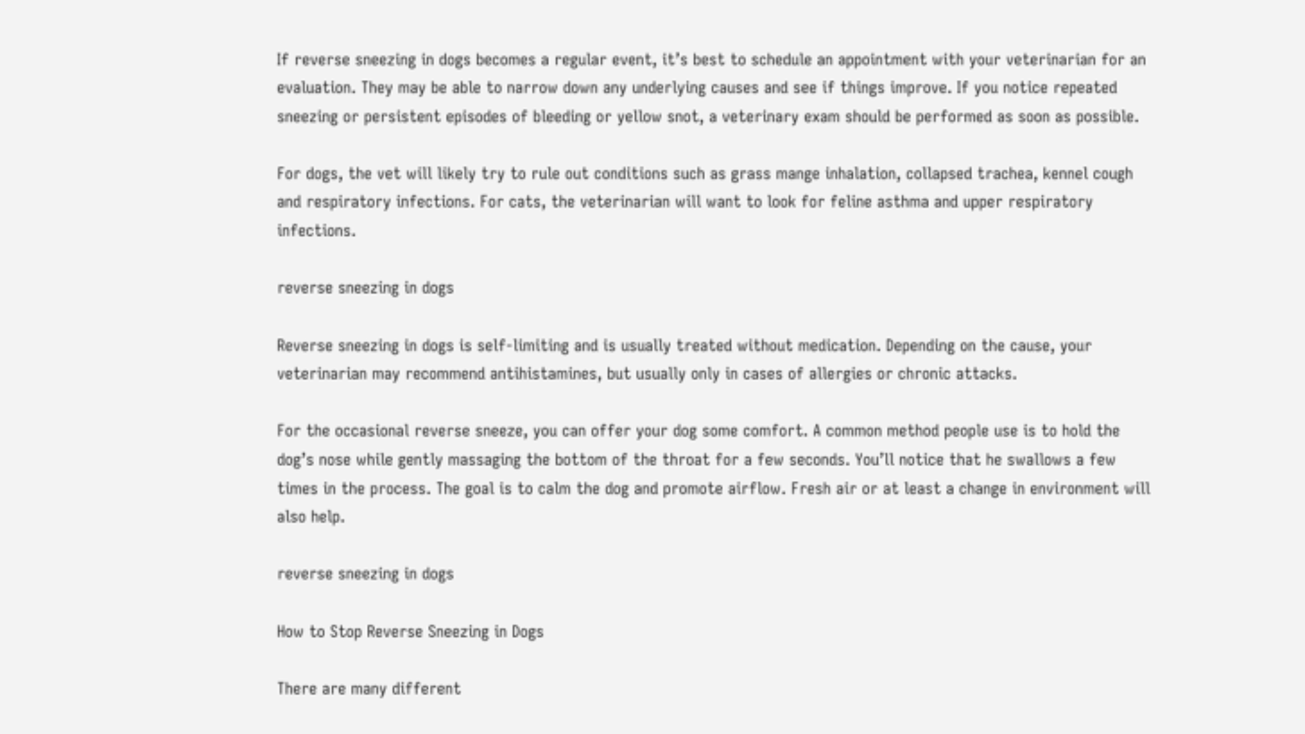If reverse sneezing in dogs becomes a regular event, it’s best to schedule an appointment with your veterinarian for an evaluation. They may be able to narrow down any underlying causes and see if things improve. If you notice repeated sneezing or persistent episodes of bleeding or yellow snot, a veterinary exam should be performed as soon as possible.

For dogs, the vet will likely try to rule out conditions such as grass mange inhalation, collapsed trachea, kennel cough and respiratory infections. For cats, the veterinarian will want to look for feline asthma and upper respiratory infections.

reverse sneezing in dogs

Reverse sneezing in dogs is self-limiting and is usually treated without medication. Depending on the cause, your veterinarian may recommend antihistamines, but usually only in cases of allergies or chronic attacks.

For the occasional reverse sneeze, you can offer your dog some comfort. A common method people use is to hold the dog’s nose while gently massaging the bottom of the throat for a few seconds. You’ll notice that he swallows a few times in the process. The goal is to calm the dog and promote airflow. Fresh air or at least a change in environment will also help.

reverse sneezing in dogs

How to Stop Reverse Sneezing in Dogs

There are many different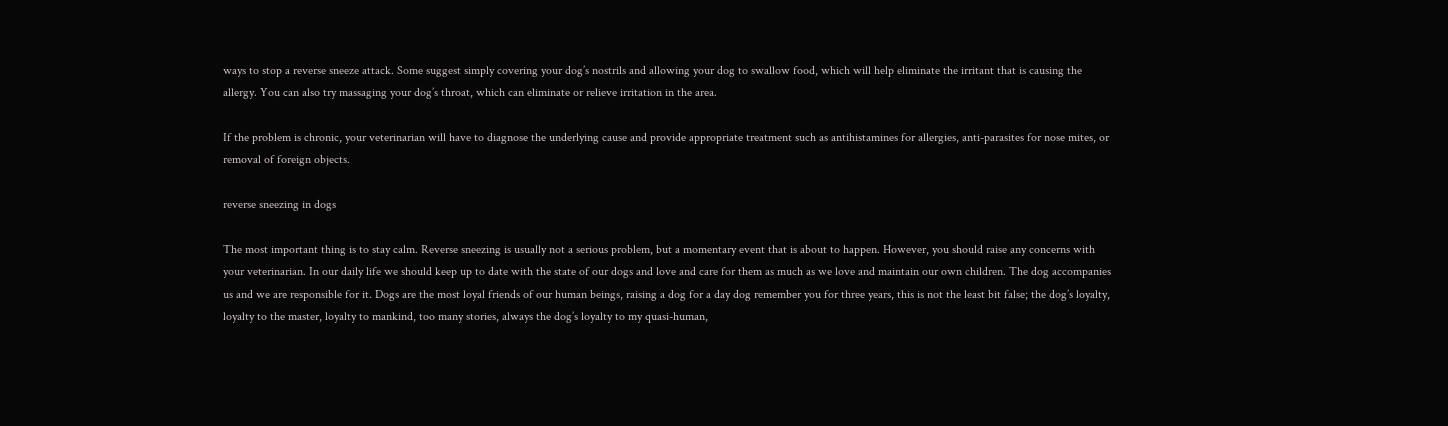ways to stop a reverse sneeze attack. Some suggest simply covering your dog’s nostrils and allowing your dog to swallow food, which will help eliminate the irritant that is causing the allergy. You can also try massaging your dog’s throat, which can eliminate or relieve irritation in the area.

If the problem is chronic, your veterinarian will have to diagnose the underlying cause and provide appropriate treatment such as antihistamines for allergies, anti-parasites for nose mites, or removal of foreign objects.

reverse sneezing in dogs

The most important thing is to stay calm. Reverse sneezing is usually not a serious problem, but a momentary event that is about to happen. However, you should raise any concerns with your veterinarian. In our daily life we should keep up to date with the state of our dogs and love and care for them as much as we love and maintain our own children. The dog accompanies us and we are responsible for it. Dogs are the most loyal friends of our human beings, raising a dog for a day dog remember you for three years, this is not the least bit false; the dog’s loyalty, loyalty to the master, loyalty to mankind, too many stories, always the dog’s loyalty to my quasi-human,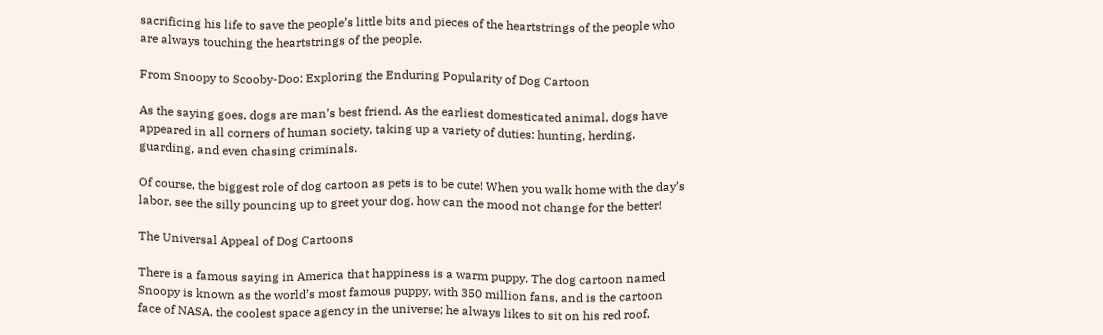sacrificing his life to save the people’s little bits and pieces of the heartstrings of the people who are always touching the heartstrings of the people.

From Snoopy to Scooby-Doo: Exploring the Enduring Popularity of Dog Cartoon

As the saying goes, dogs are man’s best friend. As the earliest domesticated animal, dogs have appeared in all corners of human society, taking up a variety of duties: hunting, herding, guarding, and even chasing criminals.

Of course, the biggest role of dog cartoon as pets is to be cute! When you walk home with the day’s labor, see the silly pouncing up to greet your dog, how can the mood not change for the better!

The Universal Appeal of Dog Cartoons

There is a famous saying in America that happiness is a warm puppy. The dog cartoon named Snoopy is known as the world’s most famous puppy, with 350 million fans, and is the cartoon face of NASA, the coolest space agency in the universe; he always likes to sit on his red roof,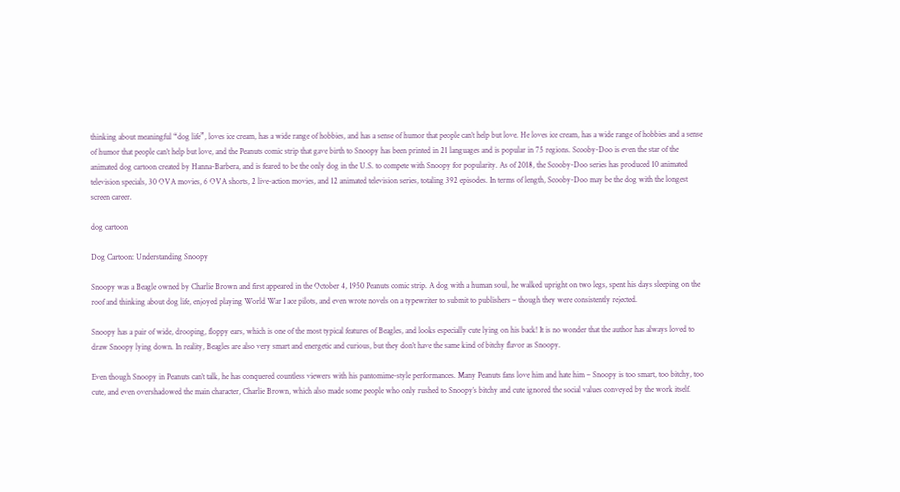thinking about meaningful “dog life”, loves ice cream, has a wide range of hobbies, and has a sense of humor that people can’t help but love. He loves ice cream, has a wide range of hobbies and a sense of humor that people can’t help but love, and the Peanuts comic strip that gave birth to Snoopy has been printed in 21 languages and is popular in 75 regions. Scooby-Doo is even the star of the animated dog cartoon created by Hanna-Barbera, and is feared to be the only dog in the U.S. to compete with Snoopy for popularity. As of 2018, the Scooby-Doo series has produced 10 animated television specials, 30 OVA movies, 6 OVA shorts, 2 live-action movies, and 12 animated television series, totaling 392 episodes. In terms of length, Scooby-Doo may be the dog with the longest screen career.

dog cartoon

Dog Cartoon: Understanding Snoopy

Snoopy was a Beagle owned by Charlie Brown and first appeared in the October 4, 1950 Peanuts comic strip. A dog with a human soul, he walked upright on two legs, spent his days sleeping on the roof and thinking about dog life, enjoyed playing World War I ace pilots, and even wrote novels on a typewriter to submit to publishers – though they were consistently rejected.

Snoopy has a pair of wide, drooping, floppy ears, which is one of the most typical features of Beagles, and looks especially cute lying on his back! It is no wonder that the author has always loved to draw Snoopy lying down. In reality, Beagles are also very smart and energetic and curious, but they don’t have the same kind of bitchy flavor as Snoopy.

Even though Snoopy in Peanuts can’t talk, he has conquered countless viewers with his pantomime-style performances. Many Peanuts fans love him and hate him – Snoopy is too smart, too bitchy, too cute, and even overshadowed the main character, Charlie Brown, which also made some people who only rushed to Snoopy’s bitchy and cute ignored the social values conveyed by the work itself.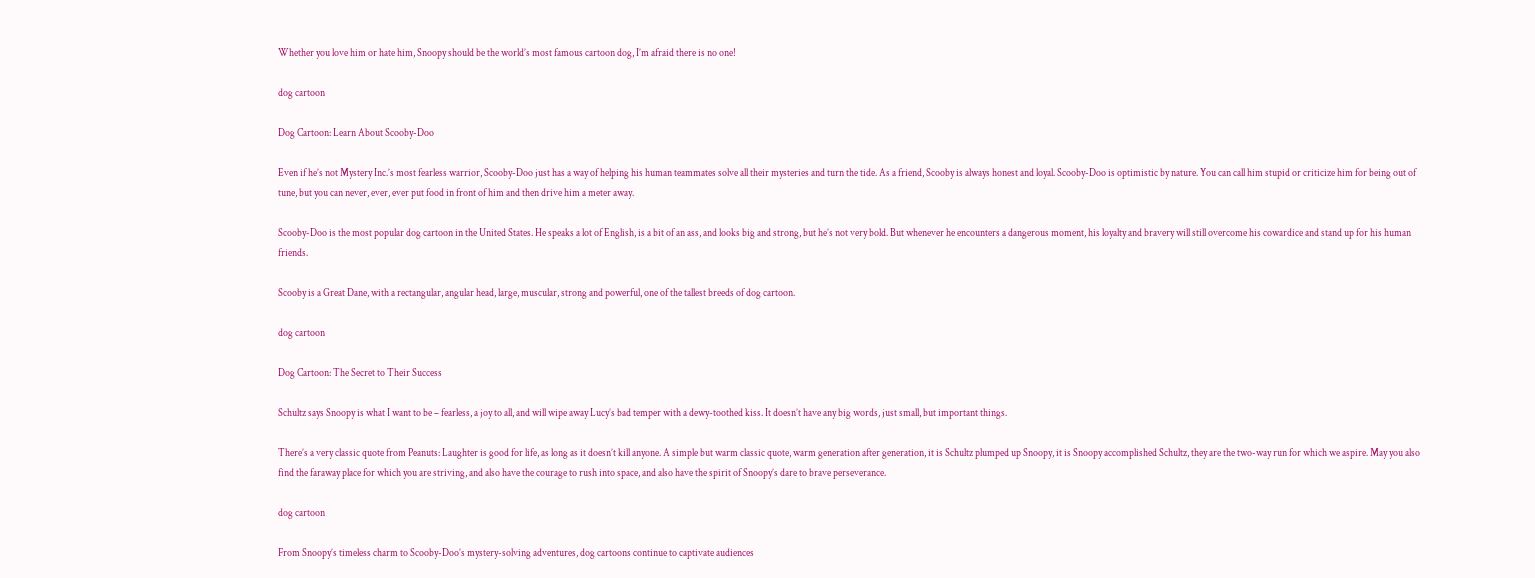Whether you love him or hate him, Snoopy should be the world’s most famous cartoon dog, I’m afraid there is no one!

dog cartoon

Dog Cartoon: Learn About Scooby-Doo

Even if he’s not Mystery Inc.’s most fearless warrior, Scooby-Doo just has a way of helping his human teammates solve all their mysteries and turn the tide. As a friend, Scooby is always honest and loyal. Scooby-Doo is optimistic by nature. You can call him stupid or criticize him for being out of tune, but you can never, ever, ever put food in front of him and then drive him a meter away.

Scooby-Doo is the most popular dog cartoon in the United States. He speaks a lot of English, is a bit of an ass, and looks big and strong, but he’s not very bold. But whenever he encounters a dangerous moment, his loyalty and bravery will still overcome his cowardice and stand up for his human friends.

Scooby is a Great Dane, with a rectangular, angular head, large, muscular, strong and powerful, one of the tallest breeds of dog cartoon.

dog cartoon

Dog Cartoon: The Secret to Their Success

Schultz says Snoopy is what I want to be – fearless, a joy to all, and will wipe away Lucy’s bad temper with a dewy-toothed kiss. It doesn’t have any big words, just small, but important things.

There’s a very classic quote from Peanuts: Laughter is good for life, as long as it doesn’t kill anyone. A simple but warm classic quote, warm generation after generation, it is Schultz plumped up Snoopy, it is Snoopy accomplished Schultz, they are the two-way run for which we aspire. May you also find the faraway place for which you are striving, and also have the courage to rush into space, and also have the spirit of Snoopy’s dare to brave perseverance.

dog cartoon

From Snoopy’s timeless charm to Scooby-Doo’s mystery-solving adventures, dog cartoons continue to captivate audiences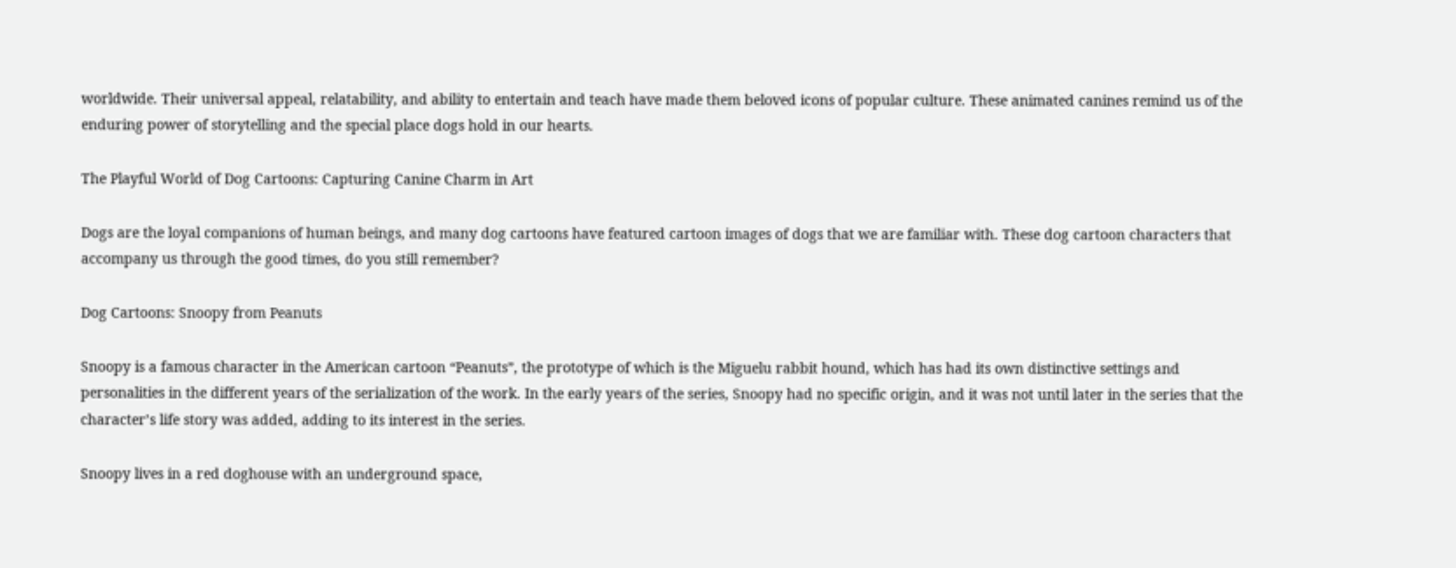worldwide. Their universal appeal, relatability, and ability to entertain and teach have made them beloved icons of popular culture. These animated canines remind us of the enduring power of storytelling and the special place dogs hold in our hearts.

The Playful World of Dog Cartoons: Capturing Canine Charm in Art

Dogs are the loyal companions of human beings, and many dog cartoons have featured cartoon images of dogs that we are familiar with. These dog cartoon characters that accompany us through the good times, do you still remember?

Dog Cartoons: Snoopy from Peanuts

Snoopy is a famous character in the American cartoon “Peanuts”, the prototype of which is the Miguelu rabbit hound, which has had its own distinctive settings and personalities in the different years of the serialization of the work. In the early years of the series, Snoopy had no specific origin, and it was not until later in the series that the character’s life story was added, adding to its interest in the series.

Snoopy lives in a red doghouse with an underground space,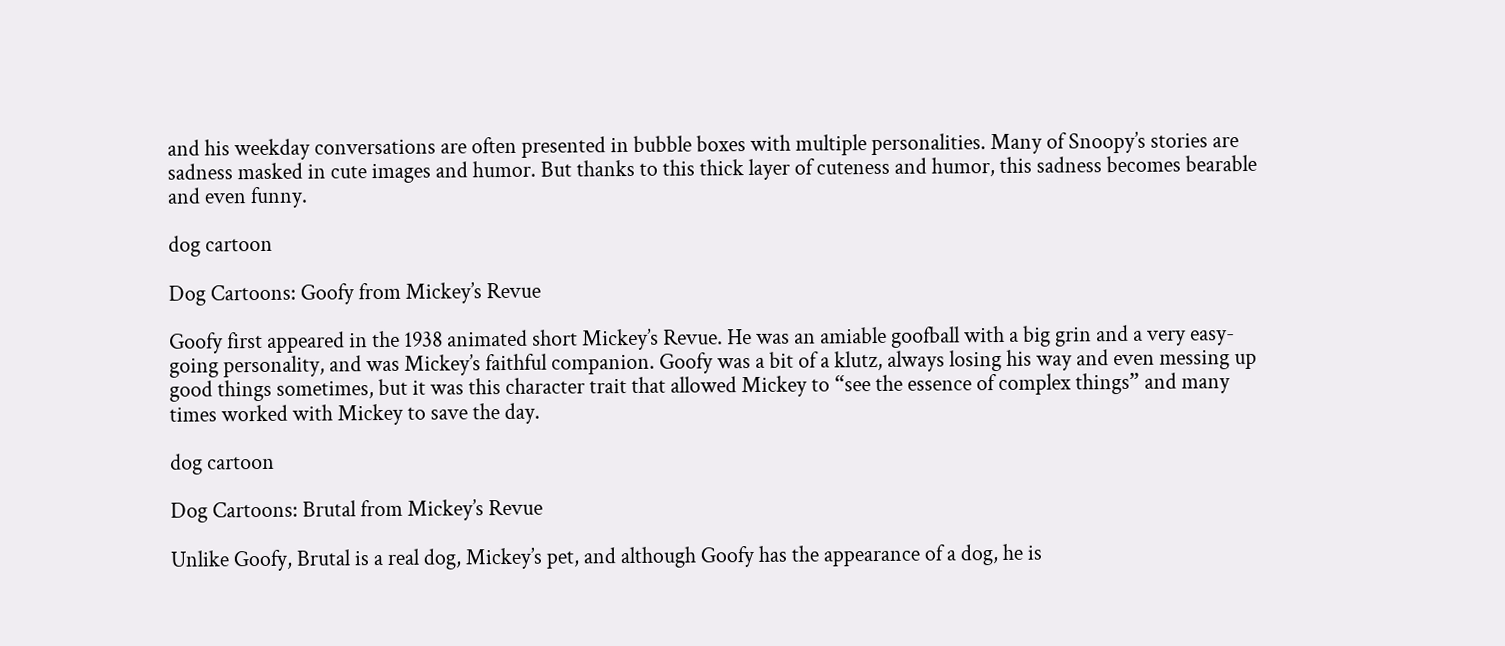and his weekday conversations are often presented in bubble boxes with multiple personalities. Many of Snoopy’s stories are sadness masked in cute images and humor. But thanks to this thick layer of cuteness and humor, this sadness becomes bearable and even funny.

dog cartoon

Dog Cartoons: Goofy from Mickey’s Revue

Goofy first appeared in the 1938 animated short Mickey’s Revue. He was an amiable goofball with a big grin and a very easy-going personality, and was Mickey’s faithful companion. Goofy was a bit of a klutz, always losing his way and even messing up good things sometimes, but it was this character trait that allowed Mickey to “see the essence of complex things” and many times worked with Mickey to save the day.

dog cartoon

Dog Cartoons: Brutal from Mickey’s Revue

Unlike Goofy, Brutal is a real dog, Mickey’s pet, and although Goofy has the appearance of a dog, he is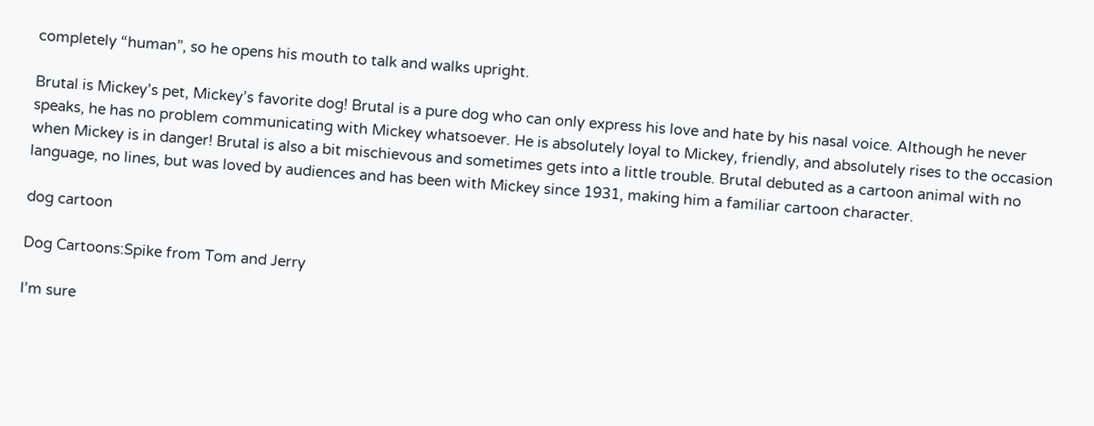completely “human”, so he opens his mouth to talk and walks upright.

Brutal is Mickey’s pet, Mickey’s favorite dog! Brutal is a pure dog who can only express his love and hate by his nasal voice. Although he never speaks, he has no problem communicating with Mickey whatsoever. He is absolutely loyal to Mickey, friendly, and absolutely rises to the occasion when Mickey is in danger! Brutal is also a bit mischievous and sometimes gets into a little trouble. Brutal debuted as a cartoon animal with no language, no lines, but was loved by audiences and has been with Mickey since 1931, making him a familiar cartoon character.

dog cartoon

Dog Cartoons:Spike from Tom and Jerry

I’m sure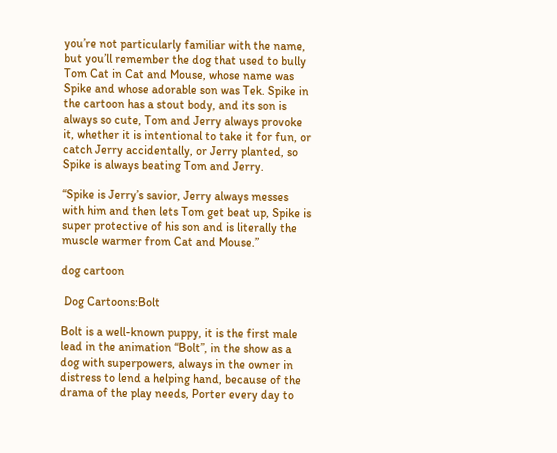you’re not particularly familiar with the name, but you’ll remember the dog that used to bully Tom Cat in Cat and Mouse, whose name was Spike and whose adorable son was Tek. Spike in the cartoon has a stout body, and its son is always so cute, Tom and Jerry always provoke it, whether it is intentional to take it for fun, or catch Jerry accidentally, or Jerry planted, so Spike is always beating Tom and Jerry.

“Spike is Jerry’s savior, Jerry always messes with him and then lets Tom get beat up, Spike is super protective of his son and is literally the muscle warmer from Cat and Mouse.”

dog cartoon

 Dog Cartoons:Bolt

Bolt is a well-known puppy, it is the first male lead in the animation “Bolt”, in the show as a dog with superpowers, always in the owner in distress to lend a helping hand, because of the drama of the play needs, Porter every day to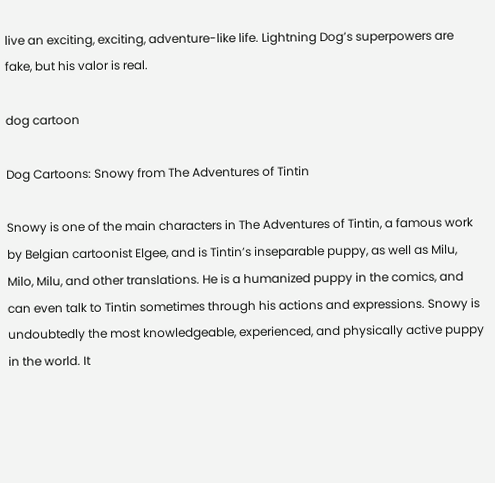live an exciting, exciting, adventure-like life. Lightning Dog’s superpowers are fake, but his valor is real.

dog cartoon

Dog Cartoons: Snowy from The Adventures of Tintin

Snowy is one of the main characters in The Adventures of Tintin, a famous work by Belgian cartoonist Elgee, and is Tintin’s inseparable puppy, as well as Milu, Milo, Milu, and other translations. He is a humanized puppy in the comics, and can even talk to Tintin sometimes through his actions and expressions. Snowy is undoubtedly the most knowledgeable, experienced, and physically active puppy in the world. It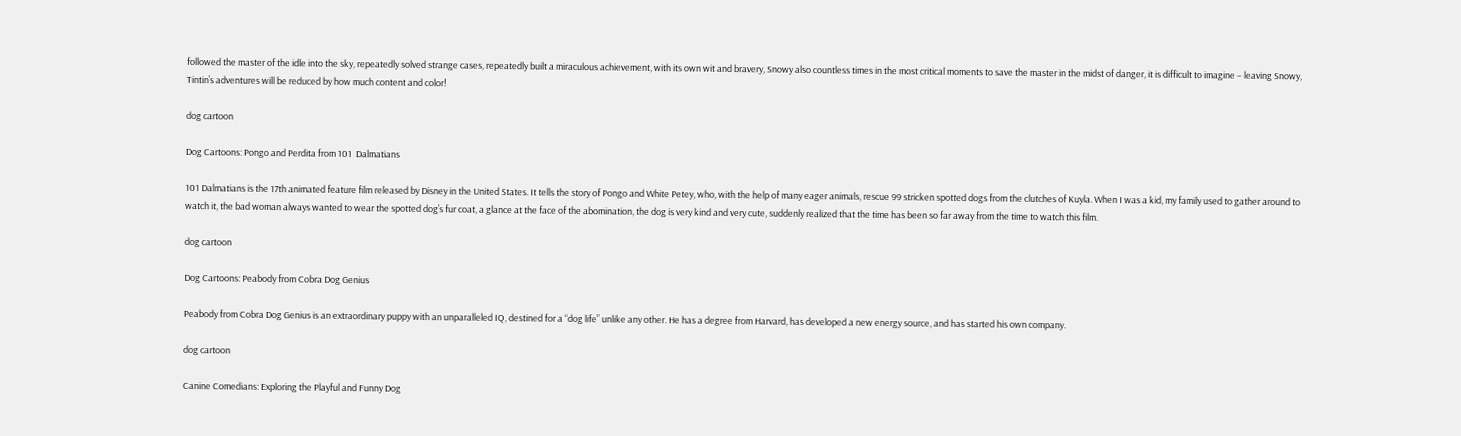followed the master of the idle into the sky, repeatedly solved strange cases, repeatedly built a miraculous achievement, with its own wit and bravery, Snowy also countless times in the most critical moments to save the master in the midst of danger, it is difficult to imagine – leaving Snowy, Tintin’s adventures will be reduced by how much content and color!

dog cartoon

Dog Cartoons: Pongo and Perdita from 101  Dalmatians

101 Dalmatians is the 17th animated feature film released by Disney in the United States. It tells the story of Pongo and White Petey, who, with the help of many eager animals, rescue 99 stricken spotted dogs from the clutches of Kuyla. When I was a kid, my family used to gather around to watch it, the bad woman always wanted to wear the spotted dog’s fur coat, a glance at the face of the abomination, the dog is very kind and very cute, suddenly realized that the time has been so far away from the time to watch this film.

dog cartoon

Dog Cartoons: Peabody from Cobra Dog Genius

Peabody from Cobra Dog Genius is an extraordinary puppy with an unparalleled IQ, destined for a “dog life” unlike any other. He has a degree from Harvard, has developed a new energy source, and has started his own company.

dog cartoon

Canine Comedians: Exploring the Playful and Funny Dog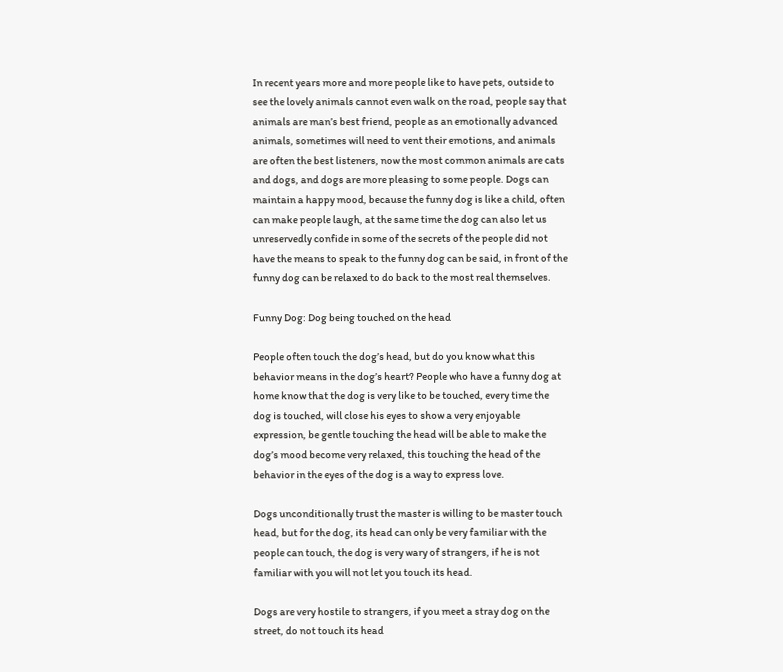In recent years more and more people like to have pets, outside to see the lovely animals cannot even walk on the road, people say that animals are man’s best friend, people as an emotionally advanced animals, sometimes will need to vent their emotions, and animals are often the best listeners, now the most common animals are cats and dogs, and dogs are more pleasing to some people. Dogs can maintain a happy mood, because the funny dog is like a child, often can make people laugh, at the same time the dog can also let us unreservedly confide in some of the secrets of the people did not have the means to speak to the funny dog can be said, in front of the funny dog can be relaxed to do back to the most real themselves.

Funny Dog: Dog being touched on the head

People often touch the dog’s head, but do you know what this behavior means in the dog’s heart? People who have a funny dog at home know that the dog is very like to be touched, every time the dog is touched, will close his eyes to show a very enjoyable expression, be gentle touching the head will be able to make the dog’s mood become very relaxed, this touching the head of the behavior in the eyes of the dog is a way to express love.

Dogs unconditionally trust the master is willing to be master touch head, but for the dog, its head can only be very familiar with the people can touch, the dog is very wary of strangers, if he is not familiar with you will not let you touch its head.

Dogs are very hostile to strangers, if you meet a stray dog on the street, do not touch its head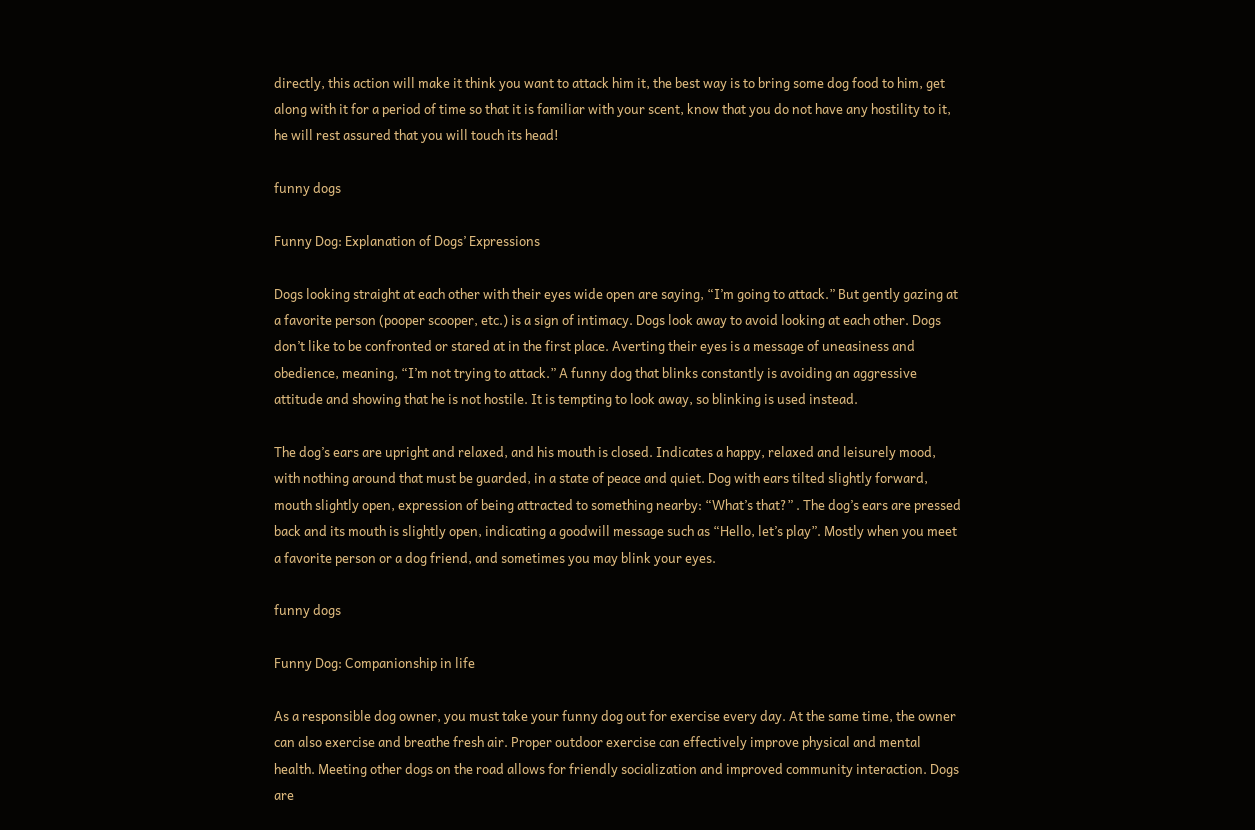directly, this action will make it think you want to attack him it, the best way is to bring some dog food to him, get along with it for a period of time so that it is familiar with your scent, know that you do not have any hostility to it, he will rest assured that you will touch its head!

funny dogs

Funny Dog: Explanation of Dogs’ Expressions

Dogs looking straight at each other with their eyes wide open are saying, “I’m going to attack.” But gently gazing at a favorite person (pooper scooper, etc.) is a sign of intimacy. Dogs look away to avoid looking at each other. Dogs don’t like to be confronted or stared at in the first place. Averting their eyes is a message of uneasiness and obedience, meaning, “I’m not trying to attack.” A funny dog that blinks constantly is avoiding an aggressive attitude and showing that he is not hostile. It is tempting to look away, so blinking is used instead.

The dog’s ears are upright and relaxed, and his mouth is closed. Indicates a happy, relaxed and leisurely mood, with nothing around that must be guarded, in a state of peace and quiet. Dog with ears tilted slightly forward, mouth slightly open, expression of being attracted to something nearby: “What’s that?” . The dog’s ears are pressed back and its mouth is slightly open, indicating a goodwill message such as “Hello, let’s play”. Mostly when you meet a favorite person or a dog friend, and sometimes you may blink your eyes.

funny dogs

Funny Dog: Companionship in life

As a responsible dog owner, you must take your funny dog out for exercise every day. At the same time, the owner can also exercise and breathe fresh air. Proper outdoor exercise can effectively improve physical and mental health. Meeting other dogs on the road allows for friendly socialization and improved community interaction. Dogs are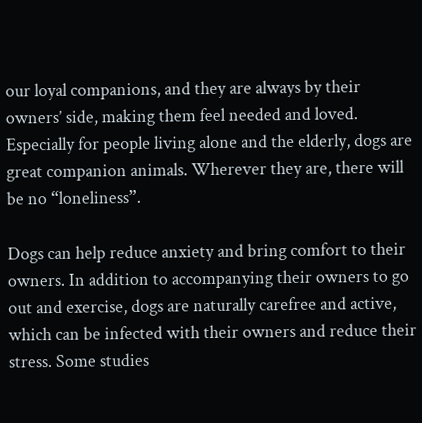our loyal companions, and they are always by their owners’ side, making them feel needed and loved. Especially for people living alone and the elderly, dogs are great companion animals. Wherever they are, there will be no “loneliness”.

Dogs can help reduce anxiety and bring comfort to their owners. In addition to accompanying their owners to go out and exercise, dogs are naturally carefree and active, which can be infected with their owners and reduce their stress. Some studies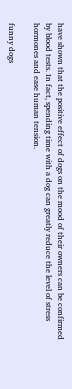have shown that the positive effect of dogs on the mood of their owners can be confirmed by blood tests. In fact, spending time with a dog can greatly reduce the level of stress hormones and ease human tension.

funny dogs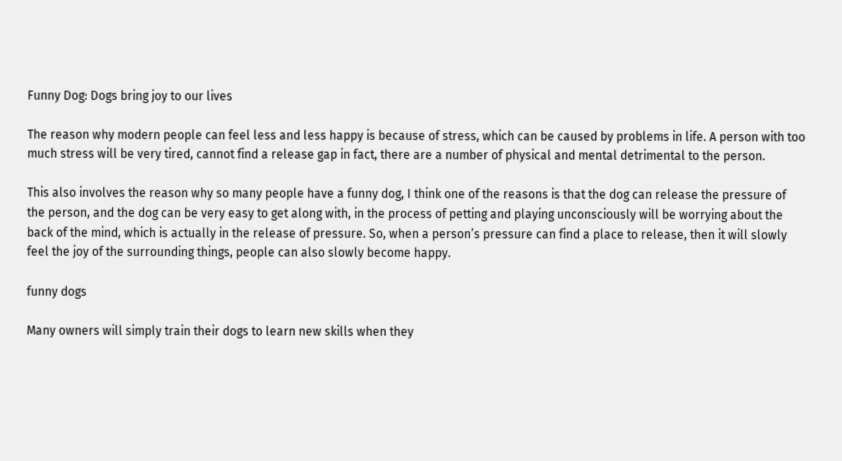Funny Dog: Dogs bring joy to our lives

The reason why modern people can feel less and less happy is because of stress, which can be caused by problems in life. A person with too much stress will be very tired, cannot find a release gap in fact, there are a number of physical and mental detrimental to the person.

This also involves the reason why so many people have a funny dog, I think one of the reasons is that the dog can release the pressure of the person, and the dog can be very easy to get along with, in the process of petting and playing unconsciously will be worrying about the back of the mind, which is actually in the release of pressure. So, when a person’s pressure can find a place to release, then it will slowly feel the joy of the surrounding things, people can also slowly become happy.

funny dogs

Many owners will simply train their dogs to learn new skills when they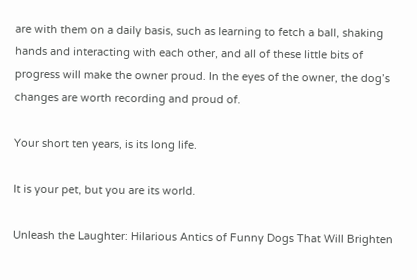are with them on a daily basis, such as learning to fetch a ball, shaking hands and interacting with each other, and all of these little bits of progress will make the owner proud. In the eyes of the owner, the dog’s changes are worth recording and proud of.

Your short ten years, is its long life.

It is your pet, but you are its world.

Unleash the Laughter: Hilarious Antics of Funny Dogs That Will Brighten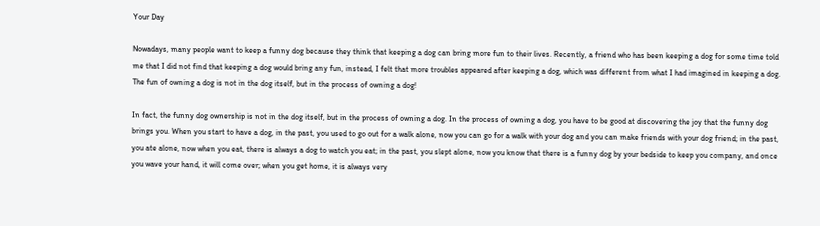Your Day

Nowadays, many people want to keep a funny dog because they think that keeping a dog can bring more fun to their lives. Recently, a friend who has been keeping a dog for some time told me that I did not find that keeping a dog would bring any fun, instead, I felt that more troubles appeared after keeping a dog, which was different from what I had imagined in keeping a dog. The fun of owning a dog is not in the dog itself, but in the process of owning a dog!

In fact, the funny dog ownership is not in the dog itself, but in the process of owning a dog. In the process of owning a dog, you have to be good at discovering the joy that the funny dog brings you. When you start to have a dog, in the past, you used to go out for a walk alone, now you can go for a walk with your dog and you can make friends with your dog friend; in the past, you ate alone, now when you eat, there is always a dog to watch you eat; in the past, you slept alone, now you know that there is a funny dog by your bedside to keep you company, and once you wave your hand, it will come over; when you get home, it is always very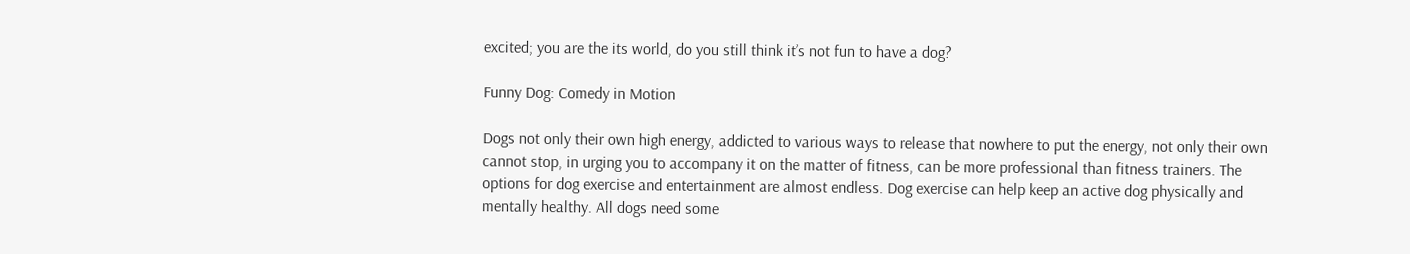excited; you are the its world, do you still think it’s not fun to have a dog?

Funny Dog: Comedy in Motion

Dogs not only their own high energy, addicted to various ways to release that nowhere to put the energy, not only their own cannot stop, in urging you to accompany it on the matter of fitness, can be more professional than fitness trainers. The options for dog exercise and entertainment are almost endless. Dog exercise can help keep an active dog physically and mentally healthy. All dogs need some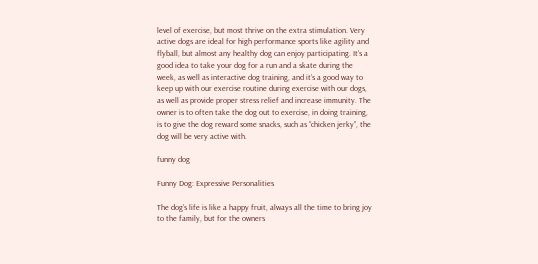level of exercise, but most thrive on the extra stimulation. Very active dogs are ideal for high performance sports like agility and flyball, but almost any healthy dog can enjoy participating. It’s a good idea to take your dog for a run and a skate during the week, as well as interactive dog training, and it’s a good way to keep up with our exercise routine during exercise with our dogs, as well as provide proper stress relief and increase immunity. The owner is to often take the dog out to exercise, in doing training, is to give the dog reward some snacks, such as “chicken jerky”, the dog will be very active with.

funny dog

Funny Dog: Expressive Personalities

The dog’s life is like a happy fruit, always all the time to bring joy to the family, but for the owners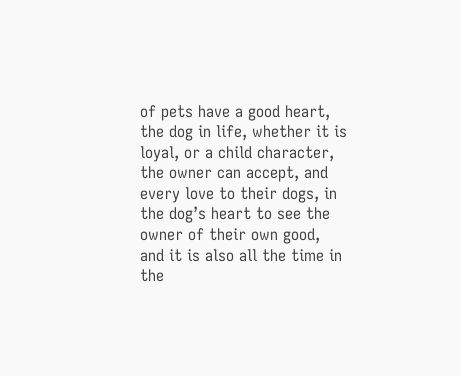of pets have a good heart, the dog in life, whether it is loyal, or a child character, the owner can accept, and every love to their dogs, in the dog’s heart to see the owner of their own good, and it is also all the time in the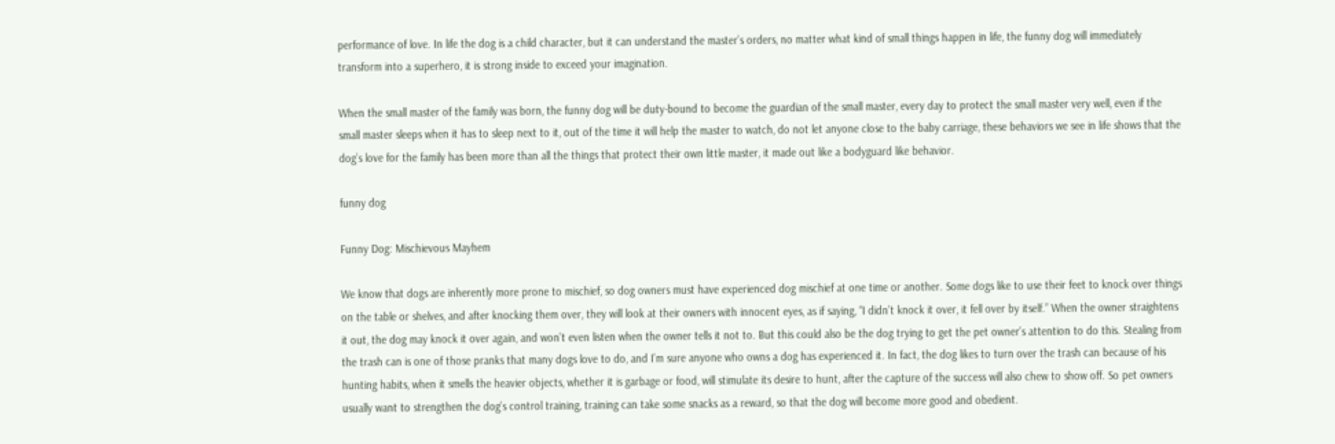performance of love. In life the dog is a child character, but it can understand the master’s orders, no matter what kind of small things happen in life, the funny dog will immediately transform into a superhero, it is strong inside to exceed your imagination.

When the small master of the family was born, the funny dog will be duty-bound to become the guardian of the small master, every day to protect the small master very well, even if the small master sleeps when it has to sleep next to it, out of the time it will help the master to watch, do not let anyone close to the baby carriage, these behaviors we see in life shows that the dog’s love for the family has been more than all the things that protect their own little master, it made out like a bodyguard like behavior.

funny dog

Funny Dog: Mischievous Mayhem

We know that dogs are inherently more prone to mischief, so dog owners must have experienced dog mischief at one time or another. Some dogs like to use their feet to knock over things on the table or shelves, and after knocking them over, they will look at their owners with innocent eyes, as if saying, “I didn’t knock it over, it fell over by itself.” When the owner straightens it out, the dog may knock it over again, and won’t even listen when the owner tells it not to. But this could also be the dog trying to get the pet owner’s attention to do this. Stealing from the trash can is one of those pranks that many dogs love to do, and I’m sure anyone who owns a dog has experienced it. In fact, the dog likes to turn over the trash can because of his hunting habits, when it smells the heavier objects, whether it is garbage or food, will stimulate its desire to hunt, after the capture of the success will also chew to show off. So pet owners usually want to strengthen the dog’s control training, training can take some snacks as a reward, so that the dog will become more good and obedient.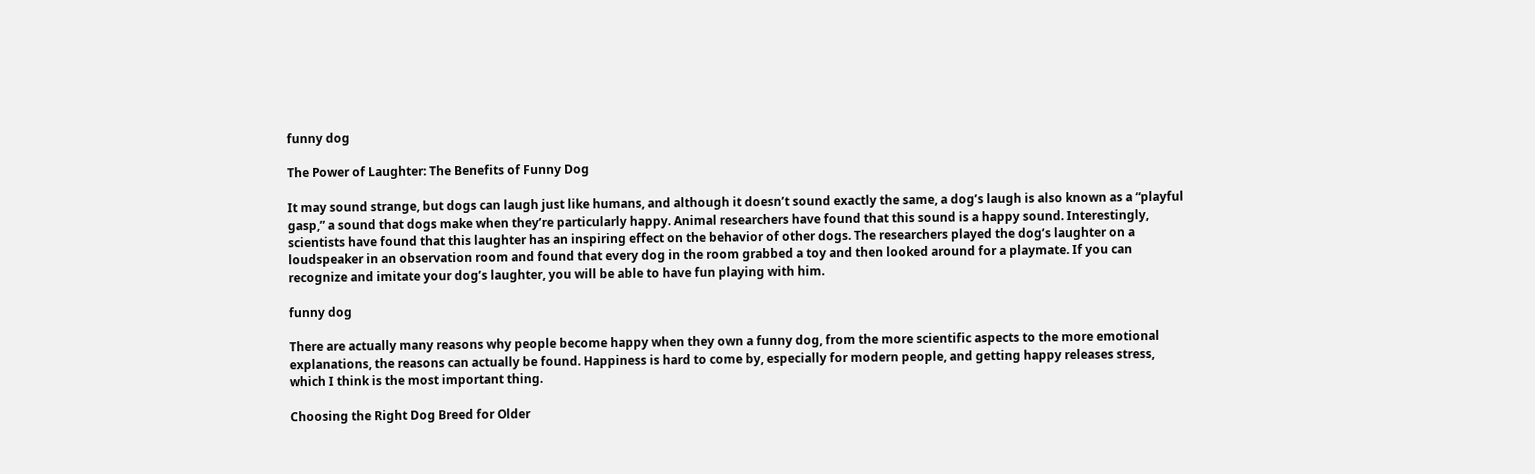funny dog

The Power of Laughter: The Benefits of Funny Dog

It may sound strange, but dogs can laugh just like humans, and although it doesn’t sound exactly the same, a dog’s laugh is also known as a “playful gasp,” a sound that dogs make when they’re particularly happy. Animal researchers have found that this sound is a happy sound. Interestingly, scientists have found that this laughter has an inspiring effect on the behavior of other dogs. The researchers played the dog’s laughter on a loudspeaker in an observation room and found that every dog in the room grabbed a toy and then looked around for a playmate. If you can recognize and imitate your dog’s laughter, you will be able to have fun playing with him.

funny dog

There are actually many reasons why people become happy when they own a funny dog, from the more scientific aspects to the more emotional explanations, the reasons can actually be found. Happiness is hard to come by, especially for modern people, and getting happy releases stress, which I think is the most important thing.

Choosing the Right Dog Breed for Older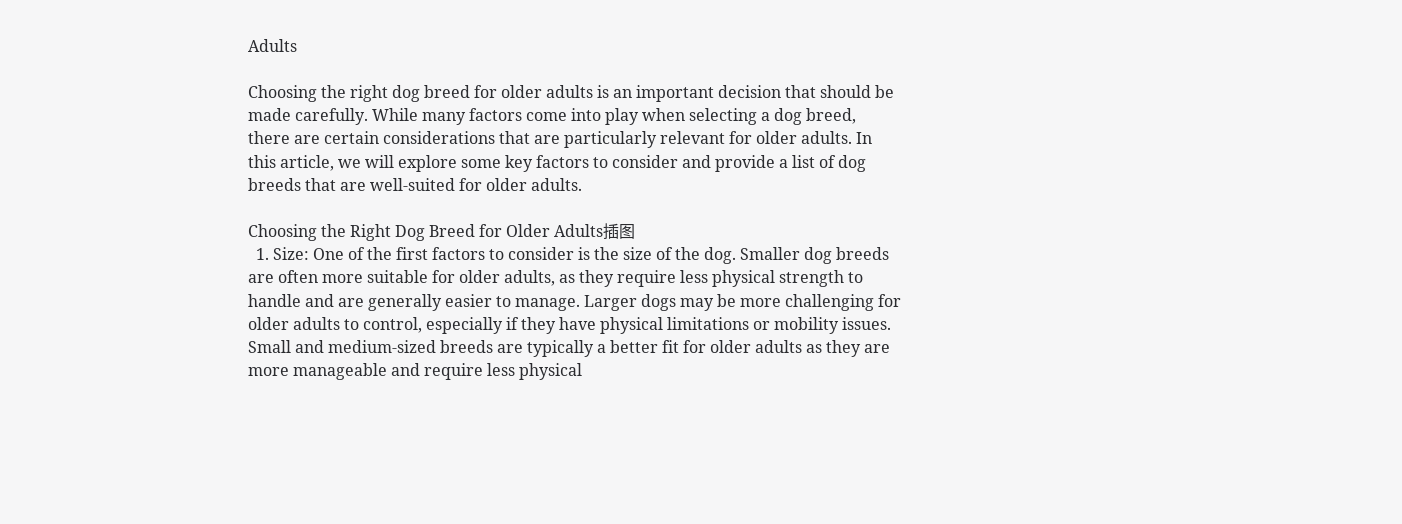Adults

Choosing the right dog breed for older adults is an important decision that should be made carefully. While many factors come into play when selecting a dog breed, there are certain considerations that are particularly relevant for older adults. In this article, we will explore some key factors to consider and provide a list of dog breeds that are well-suited for older adults.

Choosing the Right Dog Breed for Older Adults插图
  1. Size: One of the first factors to consider is the size of the dog. Smaller dog breeds are often more suitable for older adults, as they require less physical strength to handle and are generally easier to manage. Larger dogs may be more challenging for older adults to control, especially if they have physical limitations or mobility issues. Small and medium-sized breeds are typically a better fit for older adults as they are more manageable and require less physical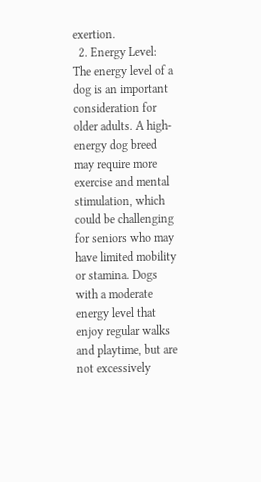exertion.
  2. Energy Level: The energy level of a dog is an important consideration for older adults. A high-energy dog breed may require more exercise and mental stimulation, which could be challenging for seniors who may have limited mobility or stamina. Dogs with a moderate energy level that enjoy regular walks and playtime, but are not excessively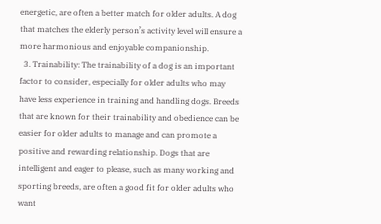energetic, are often a better match for older adults. A dog that matches the elderly person’s activity level will ensure a more harmonious and enjoyable companionship.
  3. Trainability: The trainability of a dog is an important factor to consider, especially for older adults who may have less experience in training and handling dogs. Breeds that are known for their trainability and obedience can be easier for older adults to manage and can promote a positive and rewarding relationship. Dogs that are intelligent and eager to please, such as many working and sporting breeds, are often a good fit for older adults who want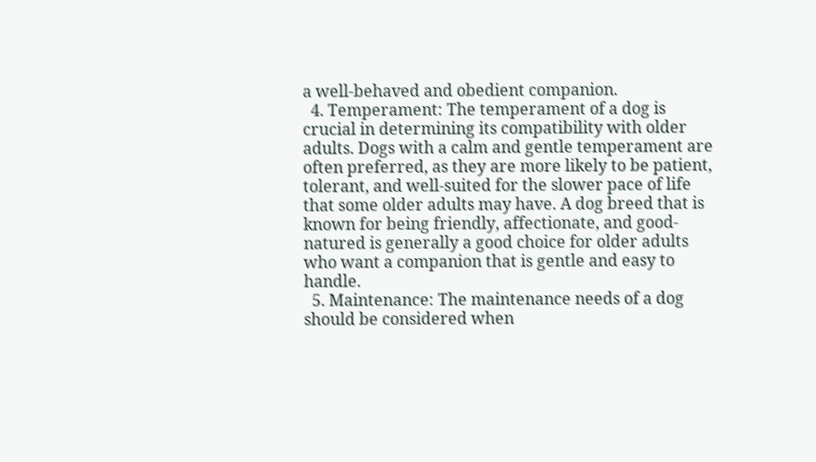a well-behaved and obedient companion.
  4. Temperament: The temperament of a dog is crucial in determining its compatibility with older adults. Dogs with a calm and gentle temperament are often preferred, as they are more likely to be patient, tolerant, and well-suited for the slower pace of life that some older adults may have. A dog breed that is known for being friendly, affectionate, and good-natured is generally a good choice for older adults who want a companion that is gentle and easy to handle.
  5. Maintenance: The maintenance needs of a dog should be considered when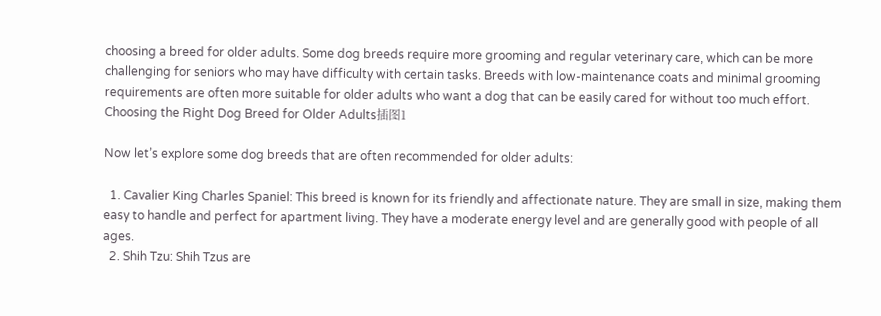choosing a breed for older adults. Some dog breeds require more grooming and regular veterinary care, which can be more challenging for seniors who may have difficulty with certain tasks. Breeds with low-maintenance coats and minimal grooming requirements are often more suitable for older adults who want a dog that can be easily cared for without too much effort.
Choosing the Right Dog Breed for Older Adults插图1

Now let’s explore some dog breeds that are often recommended for older adults:

  1. Cavalier King Charles Spaniel: This breed is known for its friendly and affectionate nature. They are small in size, making them easy to handle and perfect for apartment living. They have a moderate energy level and are generally good with people of all ages.
  2. Shih Tzu: Shih Tzus are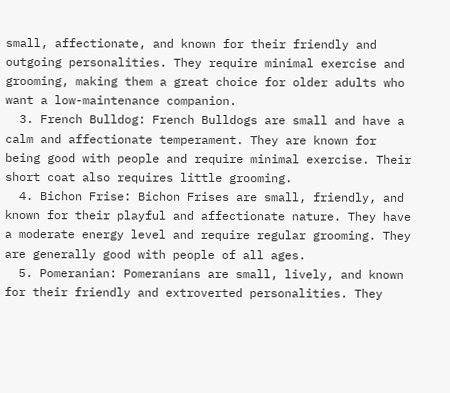small, affectionate, and known for their friendly and outgoing personalities. They require minimal exercise and grooming, making them a great choice for older adults who want a low-maintenance companion.
  3. French Bulldog: French Bulldogs are small and have a calm and affectionate temperament. They are known for being good with people and require minimal exercise. Their short coat also requires little grooming.
  4. Bichon Frise: Bichon Frises are small, friendly, and known for their playful and affectionate nature. They have a moderate energy level and require regular grooming. They are generally good with people of all ages.
  5. Pomeranian: Pomeranians are small, lively, and known for their friendly and extroverted personalities. They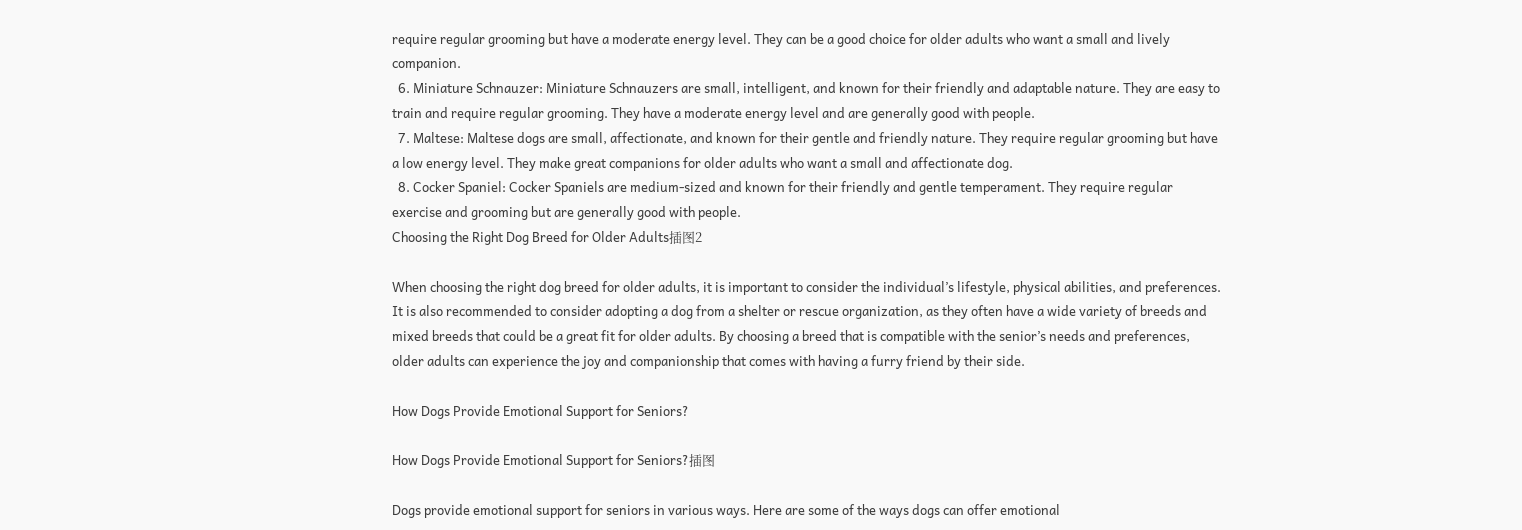require regular grooming but have a moderate energy level. They can be a good choice for older adults who want a small and lively companion.
  6. Miniature Schnauzer: Miniature Schnauzers are small, intelligent, and known for their friendly and adaptable nature. They are easy to train and require regular grooming. They have a moderate energy level and are generally good with people.
  7. Maltese: Maltese dogs are small, affectionate, and known for their gentle and friendly nature. They require regular grooming but have a low energy level. They make great companions for older adults who want a small and affectionate dog.
  8. Cocker Spaniel: Cocker Spaniels are medium-sized and known for their friendly and gentle temperament. They require regular exercise and grooming but are generally good with people.
Choosing the Right Dog Breed for Older Adults插图2

When choosing the right dog breed for older adults, it is important to consider the individual’s lifestyle, physical abilities, and preferences. It is also recommended to consider adopting a dog from a shelter or rescue organization, as they often have a wide variety of breeds and mixed breeds that could be a great fit for older adults. By choosing a breed that is compatible with the senior’s needs and preferences, older adults can experience the joy and companionship that comes with having a furry friend by their side.

How Dogs Provide Emotional Support for Seniors?

How Dogs Provide Emotional Support for Seniors?插图

Dogs provide emotional support for seniors in various ways. Here are some of the ways dogs can offer emotional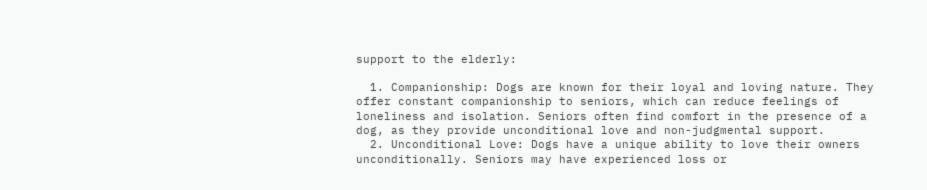support to the elderly:

  1. Companionship: Dogs are known for their loyal and loving nature. They offer constant companionship to seniors, which can reduce feelings of loneliness and isolation. Seniors often find comfort in the presence of a dog, as they provide unconditional love and non-judgmental support.
  2. Unconditional Love: Dogs have a unique ability to love their owners unconditionally. Seniors may have experienced loss or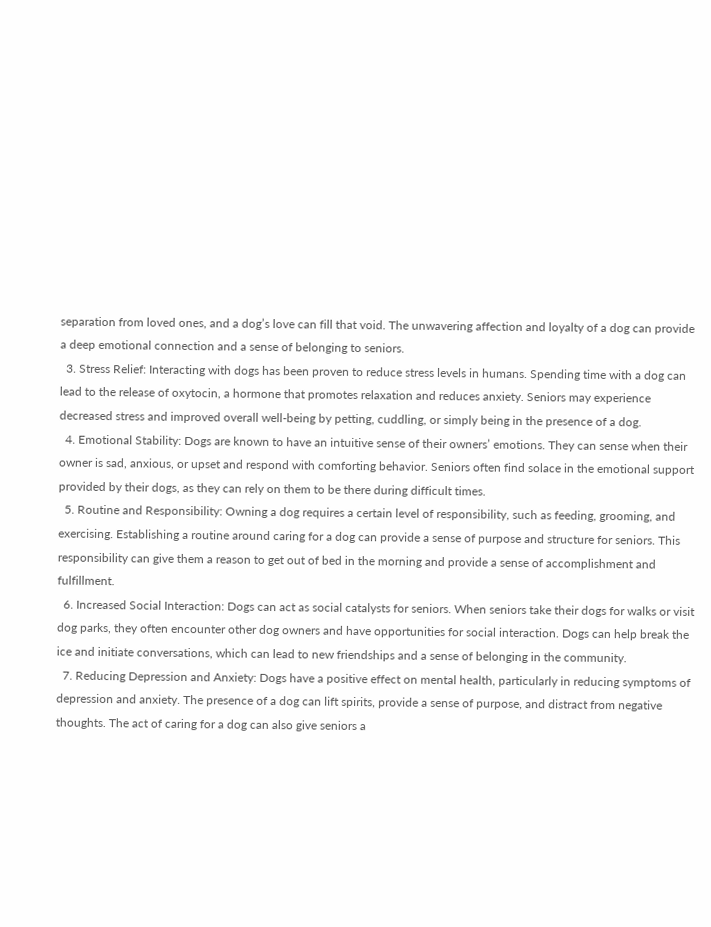separation from loved ones, and a dog’s love can fill that void. The unwavering affection and loyalty of a dog can provide a deep emotional connection and a sense of belonging to seniors.
  3. Stress Relief: Interacting with dogs has been proven to reduce stress levels in humans. Spending time with a dog can lead to the release of oxytocin, a hormone that promotes relaxation and reduces anxiety. Seniors may experience decreased stress and improved overall well-being by petting, cuddling, or simply being in the presence of a dog.
  4. Emotional Stability: Dogs are known to have an intuitive sense of their owners’ emotions. They can sense when their owner is sad, anxious, or upset and respond with comforting behavior. Seniors often find solace in the emotional support provided by their dogs, as they can rely on them to be there during difficult times.
  5. Routine and Responsibility: Owning a dog requires a certain level of responsibility, such as feeding, grooming, and exercising. Establishing a routine around caring for a dog can provide a sense of purpose and structure for seniors. This responsibility can give them a reason to get out of bed in the morning and provide a sense of accomplishment and fulfillment.
  6. Increased Social Interaction: Dogs can act as social catalysts for seniors. When seniors take their dogs for walks or visit dog parks, they often encounter other dog owners and have opportunities for social interaction. Dogs can help break the ice and initiate conversations, which can lead to new friendships and a sense of belonging in the community.
  7. Reducing Depression and Anxiety: Dogs have a positive effect on mental health, particularly in reducing symptoms of depression and anxiety. The presence of a dog can lift spirits, provide a sense of purpose, and distract from negative thoughts. The act of caring for a dog can also give seniors a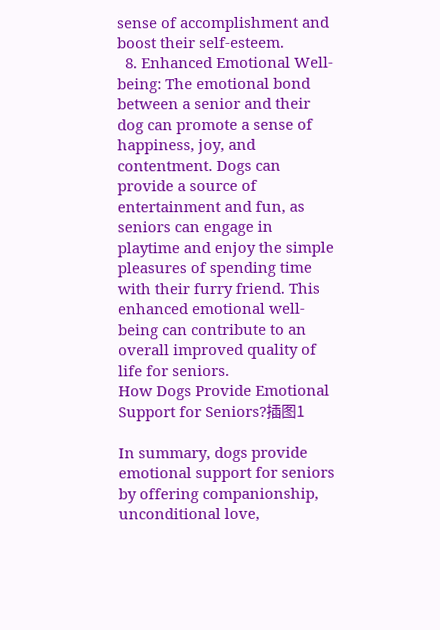sense of accomplishment and boost their self-esteem.
  8. Enhanced Emotional Well-being: The emotional bond between a senior and their dog can promote a sense of happiness, joy, and contentment. Dogs can provide a source of entertainment and fun, as seniors can engage in playtime and enjoy the simple pleasures of spending time with their furry friend. This enhanced emotional well-being can contribute to an overall improved quality of life for seniors.
How Dogs Provide Emotional Support for Seniors?插图1

In summary, dogs provide emotional support for seniors by offering companionship, unconditional love,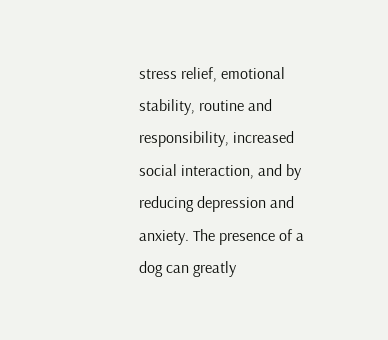stress relief, emotional stability, routine and responsibility, increased social interaction, and by reducing depression and anxiety. The presence of a dog can greatly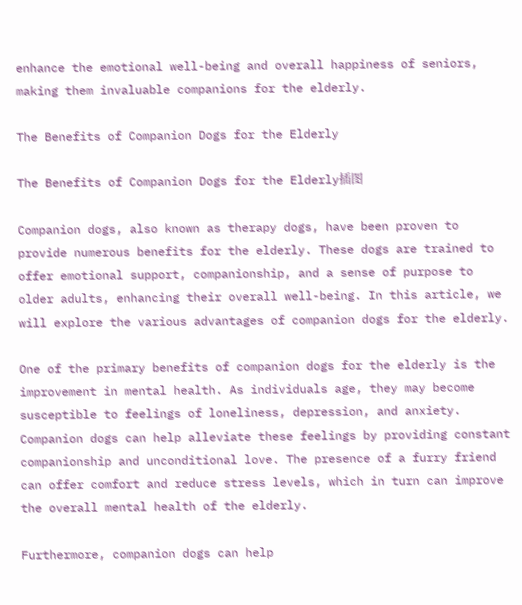enhance the emotional well-being and overall happiness of seniors, making them invaluable companions for the elderly.

The Benefits of Companion Dogs for the Elderly

The Benefits of Companion Dogs for the Elderly插图

Companion dogs, also known as therapy dogs, have been proven to provide numerous benefits for the elderly. These dogs are trained to offer emotional support, companionship, and a sense of purpose to older adults, enhancing their overall well-being. In this article, we will explore the various advantages of companion dogs for the elderly.

One of the primary benefits of companion dogs for the elderly is the improvement in mental health. As individuals age, they may become susceptible to feelings of loneliness, depression, and anxiety. Companion dogs can help alleviate these feelings by providing constant companionship and unconditional love. The presence of a furry friend can offer comfort and reduce stress levels, which in turn can improve the overall mental health of the elderly.

Furthermore, companion dogs can help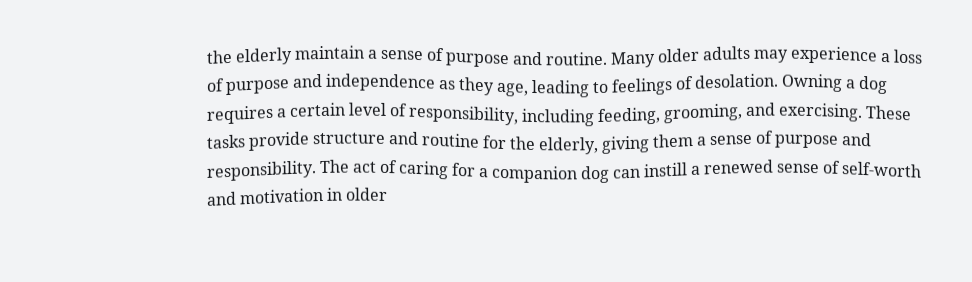the elderly maintain a sense of purpose and routine. Many older adults may experience a loss of purpose and independence as they age, leading to feelings of desolation. Owning a dog requires a certain level of responsibility, including feeding, grooming, and exercising. These tasks provide structure and routine for the elderly, giving them a sense of purpose and responsibility. The act of caring for a companion dog can instill a renewed sense of self-worth and motivation in older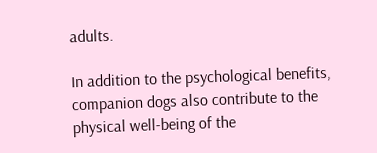adults.

In addition to the psychological benefits, companion dogs also contribute to the physical well-being of the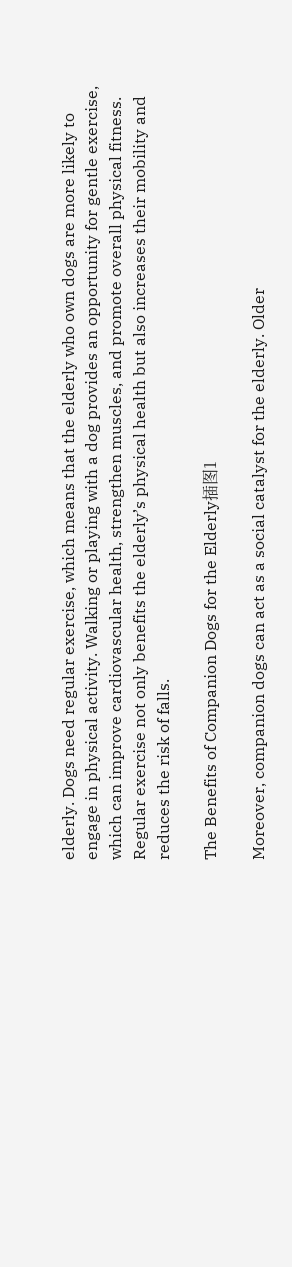elderly. Dogs need regular exercise, which means that the elderly who own dogs are more likely to engage in physical activity. Walking or playing with a dog provides an opportunity for gentle exercise, which can improve cardiovascular health, strengthen muscles, and promote overall physical fitness. Regular exercise not only benefits the elderly’s physical health but also increases their mobility and reduces the risk of falls.

The Benefits of Companion Dogs for the Elderly插图1

Moreover, companion dogs can act as a social catalyst for the elderly. Older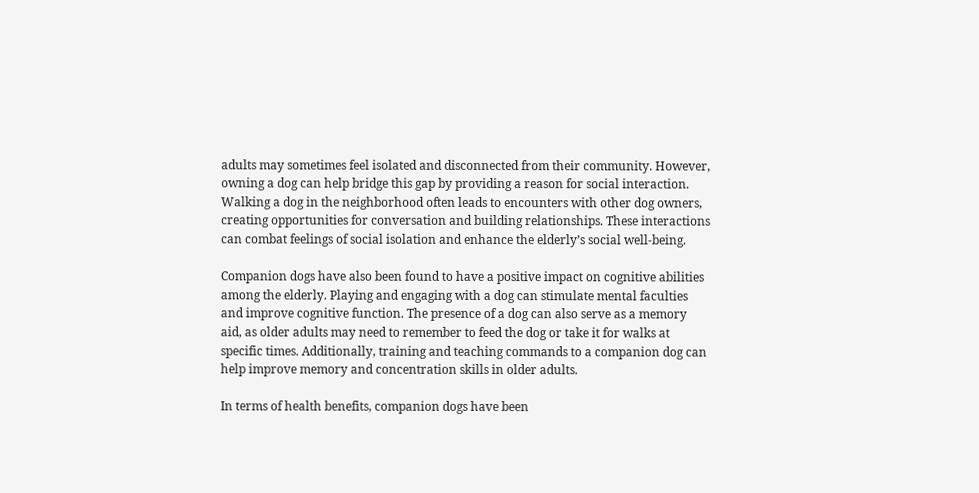adults may sometimes feel isolated and disconnected from their community. However, owning a dog can help bridge this gap by providing a reason for social interaction. Walking a dog in the neighborhood often leads to encounters with other dog owners, creating opportunities for conversation and building relationships. These interactions can combat feelings of social isolation and enhance the elderly’s social well-being.

Companion dogs have also been found to have a positive impact on cognitive abilities among the elderly. Playing and engaging with a dog can stimulate mental faculties and improve cognitive function. The presence of a dog can also serve as a memory aid, as older adults may need to remember to feed the dog or take it for walks at specific times. Additionally, training and teaching commands to a companion dog can help improve memory and concentration skills in older adults.

In terms of health benefits, companion dogs have been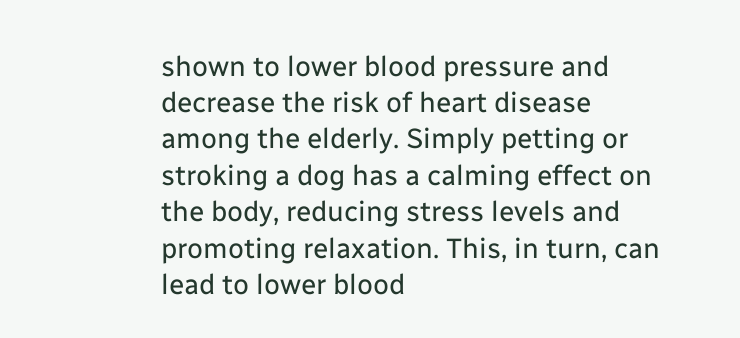shown to lower blood pressure and decrease the risk of heart disease among the elderly. Simply petting or stroking a dog has a calming effect on the body, reducing stress levels and promoting relaxation. This, in turn, can lead to lower blood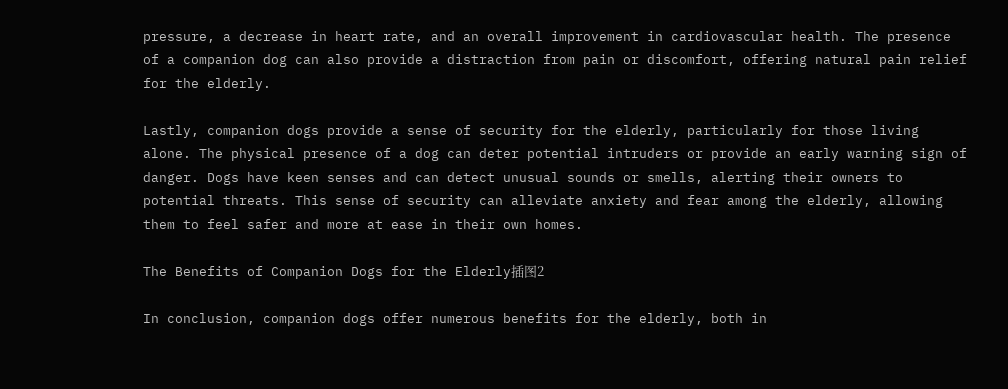pressure, a decrease in heart rate, and an overall improvement in cardiovascular health. The presence of a companion dog can also provide a distraction from pain or discomfort, offering natural pain relief for the elderly.

Lastly, companion dogs provide a sense of security for the elderly, particularly for those living alone. The physical presence of a dog can deter potential intruders or provide an early warning sign of danger. Dogs have keen senses and can detect unusual sounds or smells, alerting their owners to potential threats. This sense of security can alleviate anxiety and fear among the elderly, allowing them to feel safer and more at ease in their own homes.

The Benefits of Companion Dogs for the Elderly插图2

In conclusion, companion dogs offer numerous benefits for the elderly, both in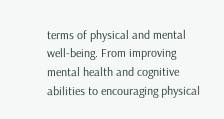terms of physical and mental well-being. From improving mental health and cognitive abilities to encouraging physical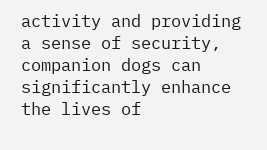activity and providing a sense of security, companion dogs can significantly enhance the lives of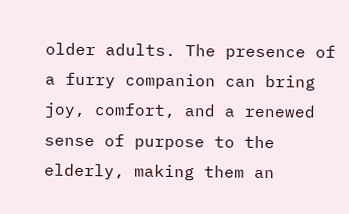older adults. The presence of a furry companion can bring joy, comfort, and a renewed sense of purpose to the elderly, making them an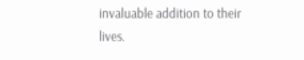invaluable addition to their lives.